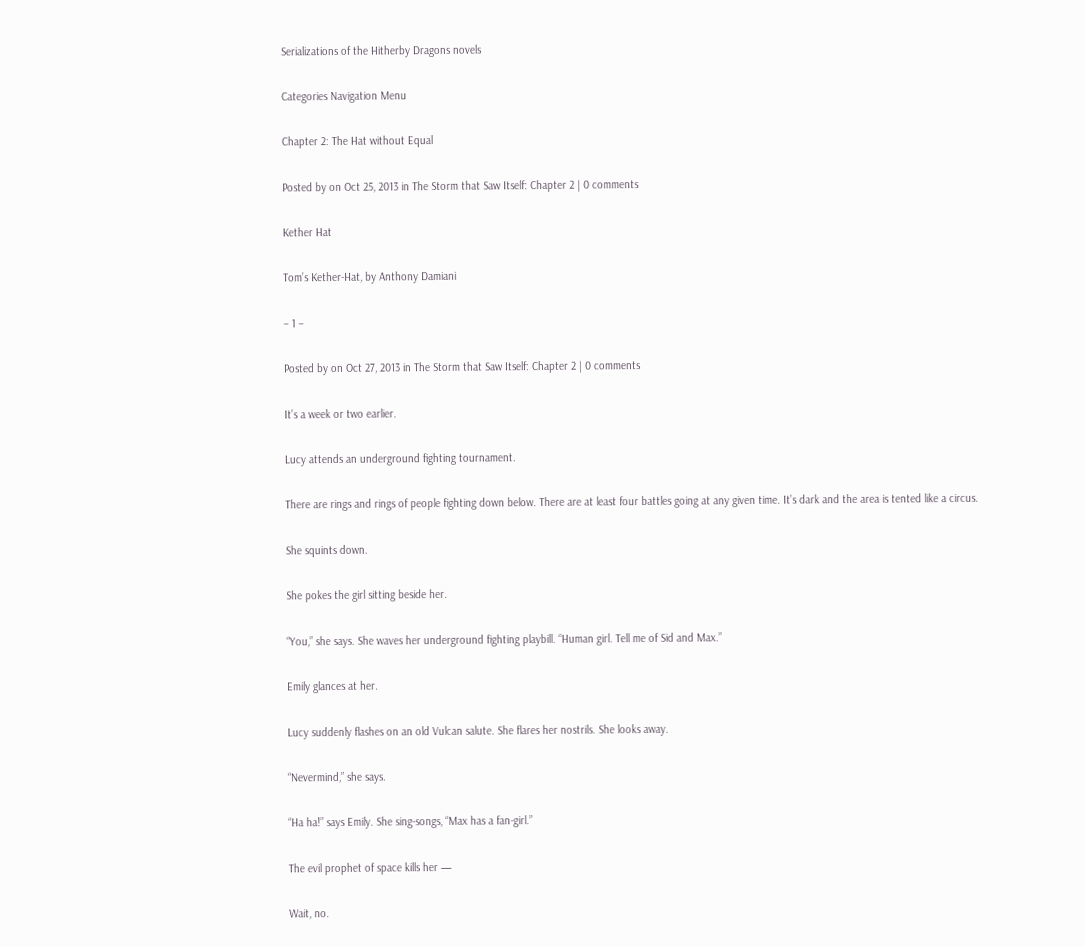Serializations of the Hitherby Dragons novels

Categories Navigation Menu

Chapter 2: The Hat without Equal

Posted by on Oct 25, 2013 in The Storm that Saw Itself: Chapter 2 | 0 comments

Kether Hat

Tom’s Kether-Hat, by Anthony Damiani

– 1 –

Posted by on Oct 27, 2013 in The Storm that Saw Itself: Chapter 2 | 0 comments

It’s a week or two earlier.

Lucy attends an underground fighting tournament.

There are rings and rings of people fighting down below. There are at least four battles going at any given time. It’s dark and the area is tented like a circus.

She squints down.

She pokes the girl sitting beside her.

“You,” she says. She waves her underground fighting playbill. “Human girl. Tell me of Sid and Max.”

Emily glances at her.

Lucy suddenly flashes on an old Vulcan salute. She flares her nostrils. She looks away.

“Nevermind,” she says.

“Ha ha!” says Emily. She sing-songs, “Max has a fan-girl.”

The evil prophet of space kills her —

Wait, no.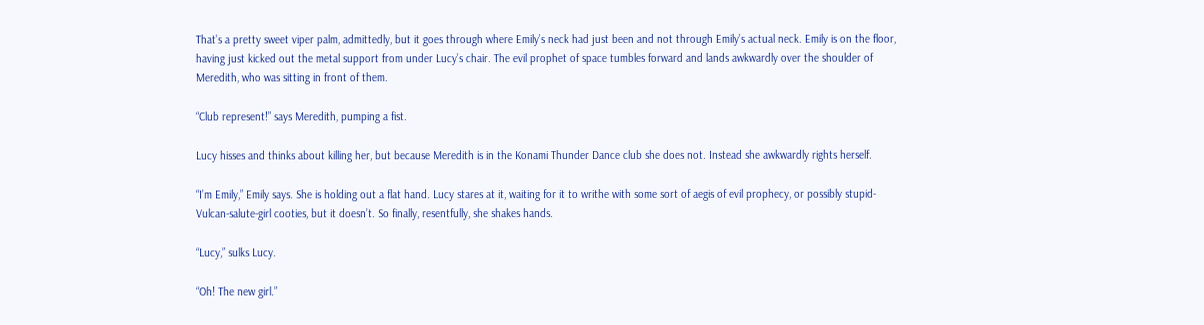That’s a pretty sweet viper palm, admittedly, but it goes through where Emily’s neck had just been and not through Emily’s actual neck. Emily is on the floor, having just kicked out the metal support from under Lucy’s chair. The evil prophet of space tumbles forward and lands awkwardly over the shoulder of Meredith, who was sitting in front of them.

“Club represent!” says Meredith, pumping a fist.

Lucy hisses and thinks about killing her, but because Meredith is in the Konami Thunder Dance club she does not. Instead she awkwardly rights herself.

“I’m Emily,” Emily says. She is holding out a flat hand. Lucy stares at it, waiting for it to writhe with some sort of aegis of evil prophecy, or possibly stupid-Vulcan-salute-girl cooties, but it doesn’t. So finally, resentfully, she shakes hands.

“Lucy,” sulks Lucy.

“Oh! The new girl.”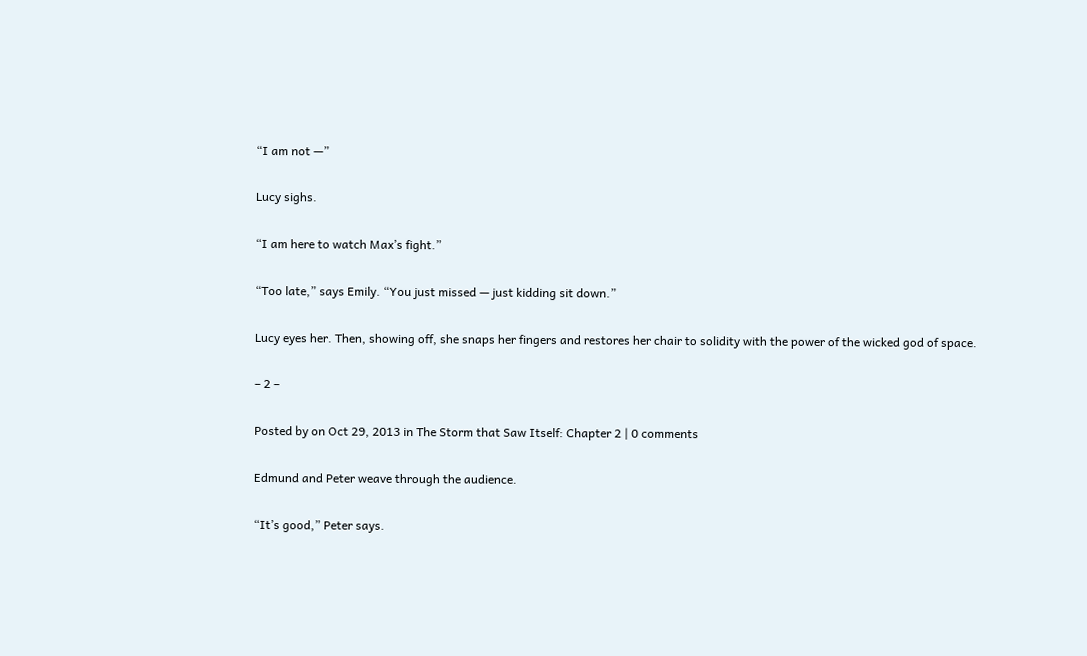“I am not —”

Lucy sighs.

“I am here to watch Max’s fight.”

“Too late,” says Emily. “You just missed — just kidding sit down.”

Lucy eyes her. Then, showing off, she snaps her fingers and restores her chair to solidity with the power of the wicked god of space.

– 2 –

Posted by on Oct 29, 2013 in The Storm that Saw Itself: Chapter 2 | 0 comments

Edmund and Peter weave through the audience.

“It’s good,” Peter says.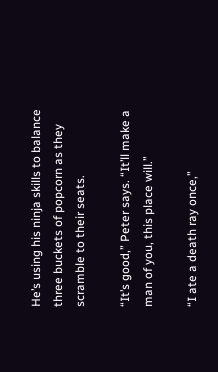He’s using his ninja skills to balance three buckets of popcorn as they scramble to their seats.

“It’s good,” Peter says. “It’ll make a man of you, this place will.”

“I ate a death ray once,”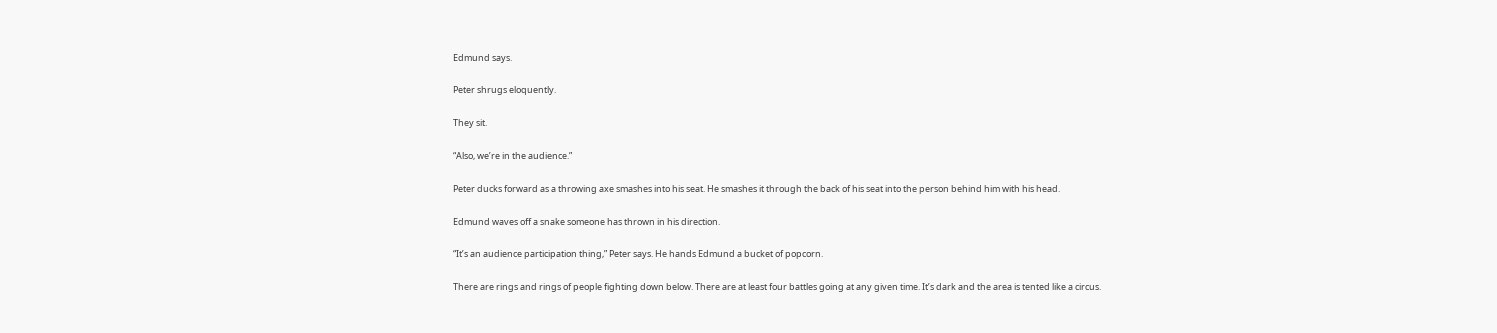Edmund says.

Peter shrugs eloquently.

They sit.

“Also, we’re in the audience.”

Peter ducks forward as a throwing axe smashes into his seat. He smashes it through the back of his seat into the person behind him with his head.

Edmund waves off a snake someone has thrown in his direction.

“It’s an audience participation thing,” Peter says. He hands Edmund a bucket of popcorn.

There are rings and rings of people fighting down below. There are at least four battles going at any given time. It’s dark and the area is tented like a circus.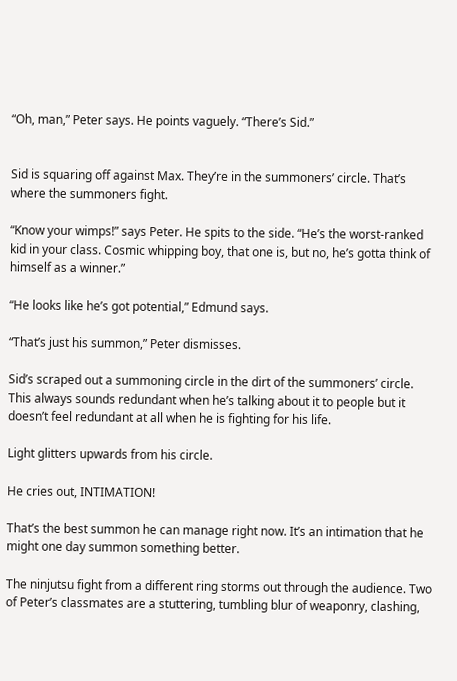“Oh, man,” Peter says. He points vaguely. “There’s Sid.”


Sid is squaring off against Max. They’re in the summoners’ circle. That’s where the summoners fight.

“Know your wimps!” says Peter. He spits to the side. “He’s the worst-ranked kid in your class. Cosmic whipping boy, that one is, but no, he’s gotta think of himself as a winner.”

“He looks like he’s got potential,” Edmund says.

“That’s just his summon,” Peter dismisses.

Sid’s scraped out a summoning circle in the dirt of the summoners’ circle. This always sounds redundant when he’s talking about it to people but it doesn’t feel redundant at all when he is fighting for his life.

Light glitters upwards from his circle.

He cries out, INTIMATION!

That’s the best summon he can manage right now. It’s an intimation that he might one day summon something better.

The ninjutsu fight from a different ring storms out through the audience. Two of Peter’s classmates are a stuttering, tumbling blur of weaponry, clashing,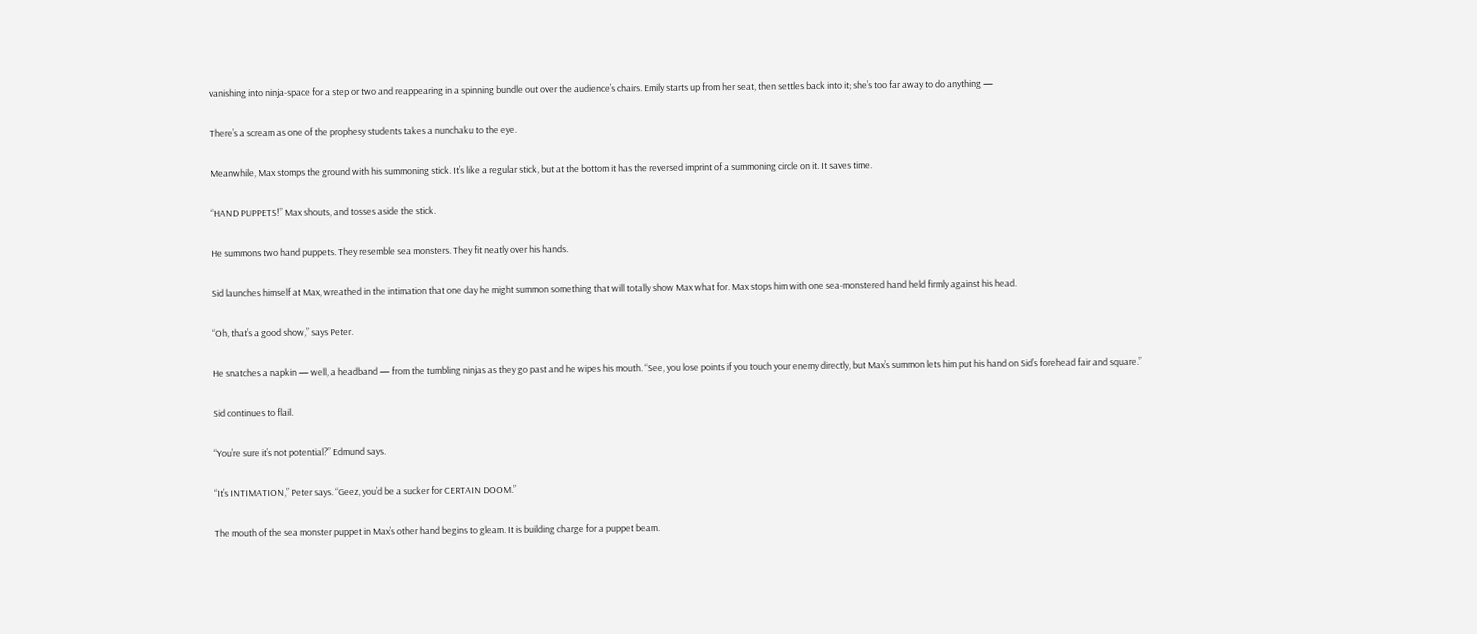vanishing into ninja-space for a step or two and reappearing in a spinning bundle out over the audience’s chairs. Emily starts up from her seat, then settles back into it; she’s too far away to do anything —

There’s a scream as one of the prophesy students takes a nunchaku to the eye.

Meanwhile, Max stomps the ground with his summoning stick. It’s like a regular stick, but at the bottom it has the reversed imprint of a summoning circle on it. It saves time.

“HAND PUPPETS!” Max shouts, and tosses aside the stick.

He summons two hand puppets. They resemble sea monsters. They fit neatly over his hands.

Sid launches himself at Max, wreathed in the intimation that one day he might summon something that will totally show Max what for. Max stops him with one sea-monstered hand held firmly against his head.

“Oh, that’s a good show,” says Peter.

He snatches a napkin — well, a headband — from the tumbling ninjas as they go past and he wipes his mouth. “See, you lose points if you touch your enemy directly, but Max’s summon lets him put his hand on Sid’s forehead fair and square.”

Sid continues to flail.

“You’re sure it’s not potential?” Edmund says.

“It’s INTIMATION,” Peter says. “Geez, you’d be a sucker for CERTAIN DOOM.”

The mouth of the sea monster puppet in Max’s other hand begins to gleam. It is building charge for a puppet beam.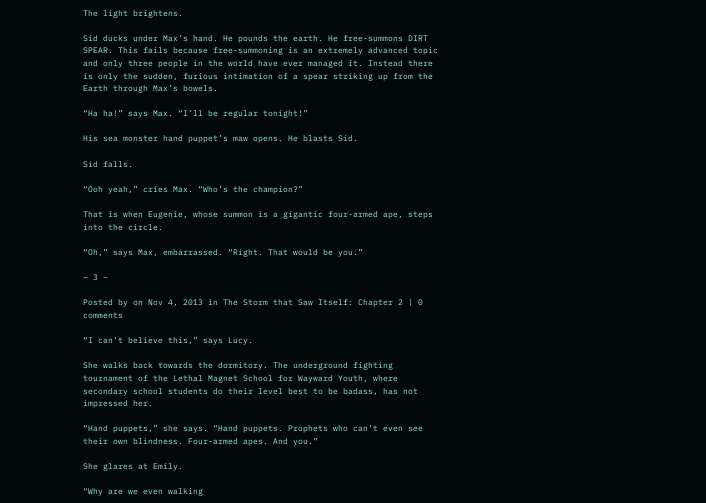The light brightens.

Sid ducks under Max’s hand. He pounds the earth. He free-summons DIRT SPEAR. This fails because free-summoning is an extremely advanced topic and only three people in the world have ever managed it. Instead there is only the sudden, furious intimation of a spear striking up from the Earth through Max’s bowels.

“Ha ha!” says Max. “I’ll be regular tonight!”

His sea monster hand puppet’s maw opens. He blasts Sid.

Sid falls.

“Ooh yeah,” cries Max. “Who’s the champion?”

That is when Eugenie, whose summon is a gigantic four-armed ape, steps into the circle.

“Oh,” says Max, embarrassed. “Right. That would be you.”

– 3 –

Posted by on Nov 4, 2013 in The Storm that Saw Itself: Chapter 2 | 0 comments

“I can’t believe this,” says Lucy.

She walks back towards the dormitory. The underground fighting tournament of the Lethal Magnet School for Wayward Youth, where secondary school students do their level best to be badass, has not impressed her.

“Hand puppets,” she says. “Hand puppets. Prophets who can’t even see their own blindness. Four-armed apes. And you.”

She glares at Emily.

“Why are we even walking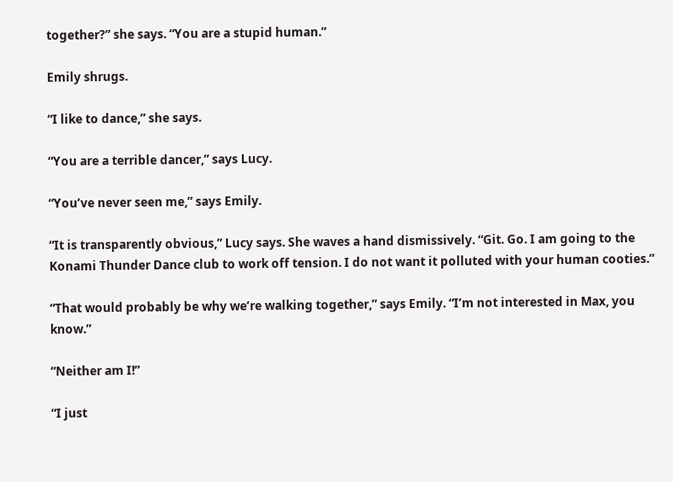together?” she says. “You are a stupid human.”

Emily shrugs.

“I like to dance,” she says.

“You are a terrible dancer,” says Lucy.

“You’ve never seen me,” says Emily.

“It is transparently obvious,” Lucy says. She waves a hand dismissively. “Git. Go. I am going to the Konami Thunder Dance club to work off tension. I do not want it polluted with your human cooties.”

“That would probably be why we’re walking together,” says Emily. “I’m not interested in Max, you know.”

“Neither am I!”

“I just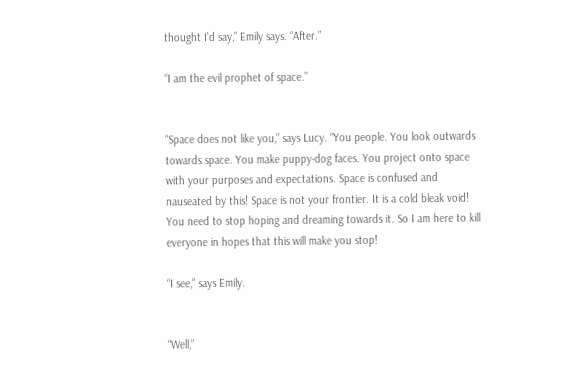thought I’d say,” Emily says. “After.”

“I am the evil prophet of space.”


“Space does not like you,” says Lucy. “You people. You look outwards towards space. You make puppy-dog faces. You project onto space with your purposes and expectations. Space is confused and nauseated by this! Space is not your frontier. It is a cold bleak void! You need to stop hoping and dreaming towards it. So I am here to kill everyone in hopes that this will make you stop!

“I see,” says Emily.


“Well,”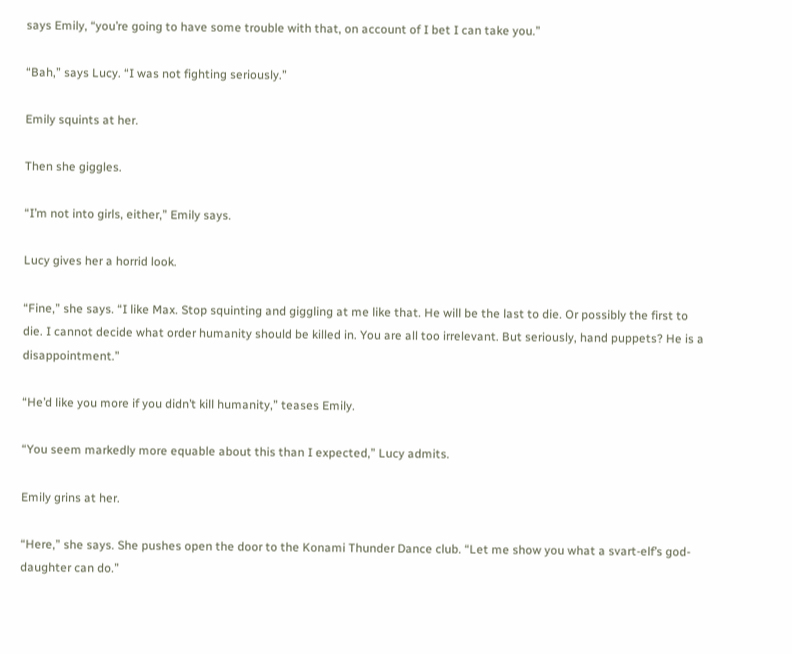says Emily, “you’re going to have some trouble with that, on account of I bet I can take you.”

“Bah,” says Lucy. “I was not fighting seriously.”

Emily squints at her.

Then she giggles.

“I’m not into girls, either,” Emily says.

Lucy gives her a horrid look.

“Fine,” she says. “I like Max. Stop squinting and giggling at me like that. He will be the last to die. Or possibly the first to die. I cannot decide what order humanity should be killed in. You are all too irrelevant. But seriously, hand puppets? He is a disappointment.”

“He’d like you more if you didn’t kill humanity,” teases Emily.

“You seem markedly more equable about this than I expected,” Lucy admits.

Emily grins at her.

“Here,” she says. She pushes open the door to the Konami Thunder Dance club. “Let me show you what a svart-elf’s god-daughter can do.”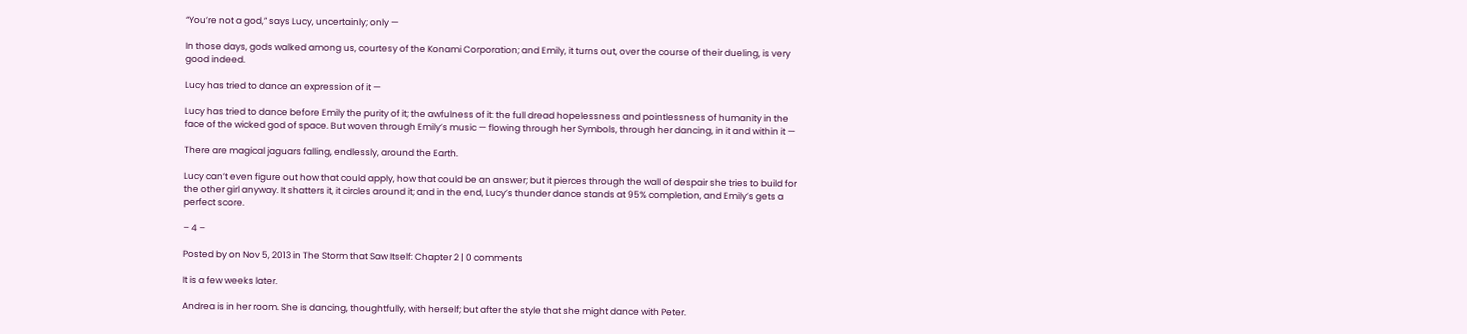“You’re not a god,” says Lucy, uncertainly; only —

In those days, gods walked among us, courtesy of the Konami Corporation; and Emily, it turns out, over the course of their dueling, is very good indeed.

Lucy has tried to dance an expression of it —

Lucy has tried to dance before Emily the purity of it; the awfulness of it: the full dread hopelessness and pointlessness of humanity in the face of the wicked god of space. But woven through Emily’s music — flowing through her Symbols, through her dancing, in it and within it —

There are magical jaguars falling, endlessly, around the Earth.

Lucy can’t even figure out how that could apply, how that could be an answer; but it pierces through the wall of despair she tries to build for the other girl anyway. It shatters it, it circles around it; and in the end, Lucy’s thunder dance stands at 95% completion, and Emily’s gets a perfect score.

– 4 –

Posted by on Nov 5, 2013 in The Storm that Saw Itself: Chapter 2 | 0 comments

It is a few weeks later.

Andrea is in her room. She is dancing, thoughtfully, with herself; but after the style that she might dance with Peter.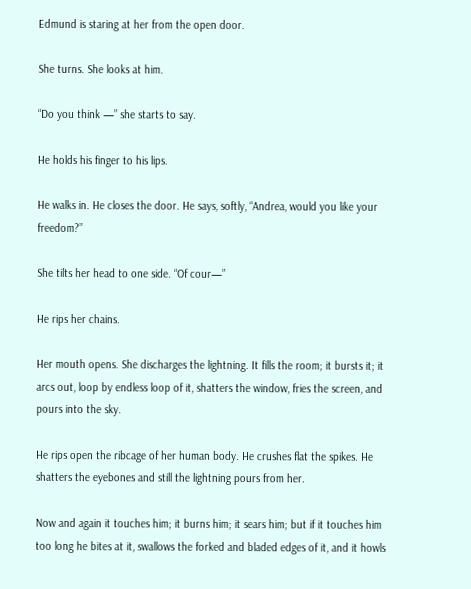Edmund is staring at her from the open door.

She turns. She looks at him.

“Do you think —” she starts to say.

He holds his finger to his lips.

He walks in. He closes the door. He says, softly, “Andrea, would you like your freedom?”

She tilts her head to one side. “Of cour—”

He rips her chains.

Her mouth opens. She discharges the lightning. It fills the room; it bursts it; it arcs out, loop by endless loop of it, shatters the window, fries the screen, and pours into the sky.

He rips open the ribcage of her human body. He crushes flat the spikes. He shatters the eyebones and still the lightning pours from her.

Now and again it touches him; it burns him; it sears him; but if it touches him too long he bites at it, swallows the forked and bladed edges of it, and it howls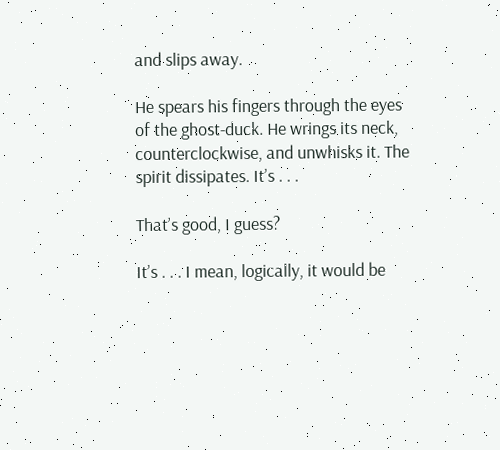and slips away.

He spears his fingers through the eyes of the ghost-duck. He wrings its neck, counterclockwise, and unwhisks it. The spirit dissipates. It’s . . .

That’s good, I guess?

It’s . . . I mean, logically, it would be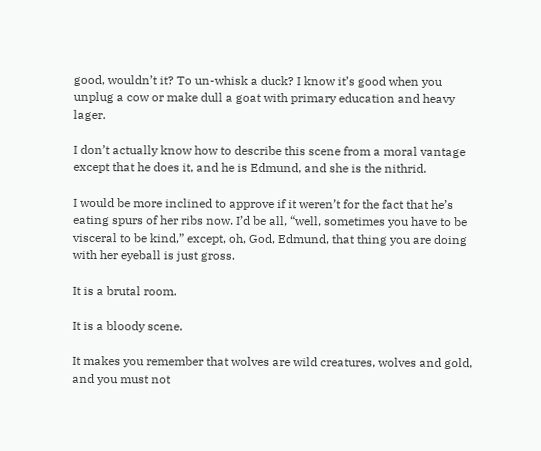good, wouldn’t it? To un-whisk a duck? I know it’s good when you unplug a cow or make dull a goat with primary education and heavy lager.

I don’t actually know how to describe this scene from a moral vantage except that he does it, and he is Edmund, and she is the nithrid.

I would be more inclined to approve if it weren’t for the fact that he’s eating spurs of her ribs now. I’d be all, “well, sometimes you have to be visceral to be kind,” except, oh, God, Edmund, that thing you are doing with her eyeball is just gross.

It is a brutal room.

It is a bloody scene.

It makes you remember that wolves are wild creatures, wolves and gold, and you must not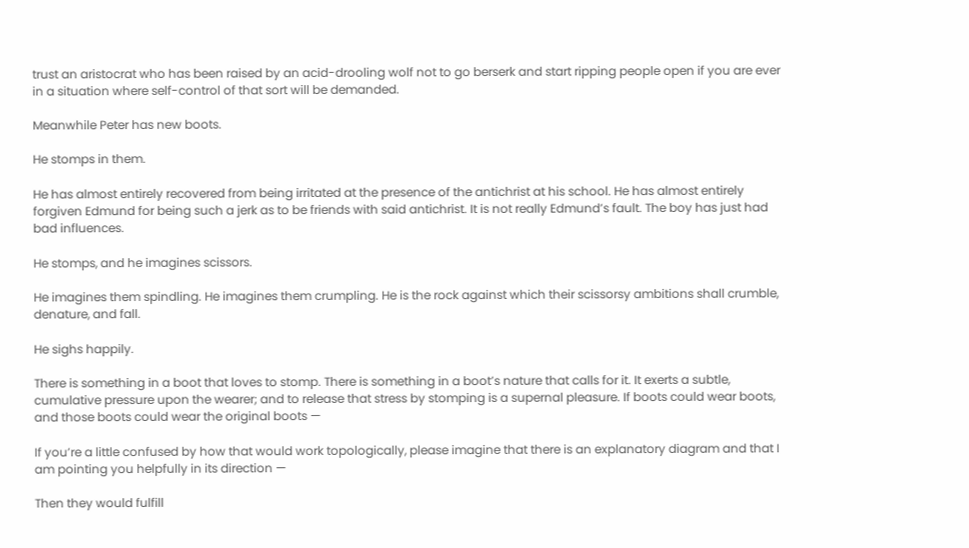trust an aristocrat who has been raised by an acid-drooling wolf not to go berserk and start ripping people open if you are ever in a situation where self-control of that sort will be demanded.

Meanwhile Peter has new boots.

He stomps in them.

He has almost entirely recovered from being irritated at the presence of the antichrist at his school. He has almost entirely forgiven Edmund for being such a jerk as to be friends with said antichrist. It is not really Edmund’s fault. The boy has just had bad influences.

He stomps, and he imagines scissors.

He imagines them spindling. He imagines them crumpling. He is the rock against which their scissorsy ambitions shall crumble, denature, and fall.

He sighs happily.

There is something in a boot that loves to stomp. There is something in a boot’s nature that calls for it. It exerts a subtle, cumulative pressure upon the wearer; and to release that stress by stomping is a supernal pleasure. If boots could wear boots, and those boots could wear the original boots —

If you’re a little confused by how that would work topologically, please imagine that there is an explanatory diagram and that I am pointing you helpfully in its direction —

Then they would fulfill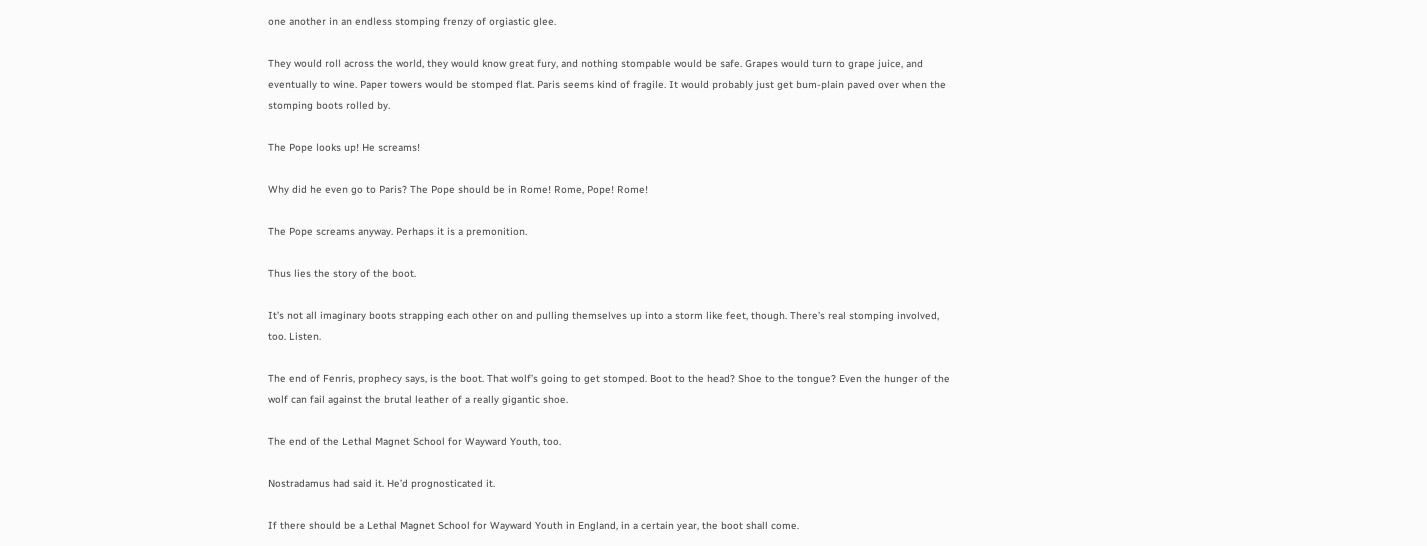one another in an endless stomping frenzy of orgiastic glee.

They would roll across the world, they would know great fury, and nothing stompable would be safe. Grapes would turn to grape juice, and eventually to wine. Paper towers would be stomped flat. Paris seems kind of fragile. It would probably just get bum-plain paved over when the stomping boots rolled by.

The Pope looks up! He screams!

Why did he even go to Paris? The Pope should be in Rome! Rome, Pope! Rome!

The Pope screams anyway. Perhaps it is a premonition.

Thus lies the story of the boot.

It’s not all imaginary boots strapping each other on and pulling themselves up into a storm like feet, though. There’s real stomping involved, too. Listen.

The end of Fenris, prophecy says, is the boot. That wolf’s going to get stomped. Boot to the head? Shoe to the tongue? Even the hunger of the wolf can fail against the brutal leather of a really gigantic shoe.

The end of the Lethal Magnet School for Wayward Youth, too.

Nostradamus had said it. He’d prognosticated it.

If there should be a Lethal Magnet School for Wayward Youth in England, in a certain year, the boot shall come.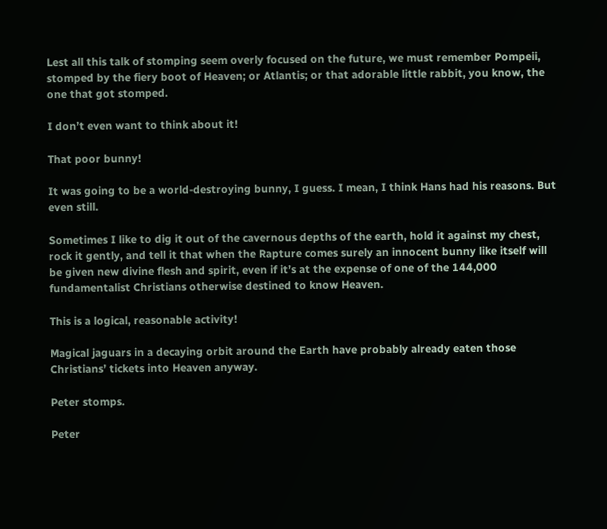Lest all this talk of stomping seem overly focused on the future, we must remember Pompeii, stomped by the fiery boot of Heaven; or Atlantis; or that adorable little rabbit, you know, the one that got stomped.

I don’t even want to think about it!

That poor bunny!

It was going to be a world-destroying bunny, I guess. I mean, I think Hans had his reasons. But even still.

Sometimes I like to dig it out of the cavernous depths of the earth, hold it against my chest, rock it gently, and tell it that when the Rapture comes surely an innocent bunny like itself will be given new divine flesh and spirit, even if it’s at the expense of one of the 144,000 fundamentalist Christians otherwise destined to know Heaven.

This is a logical, reasonable activity!

Magical jaguars in a decaying orbit around the Earth have probably already eaten those Christians’ tickets into Heaven anyway.

Peter stomps.

Peter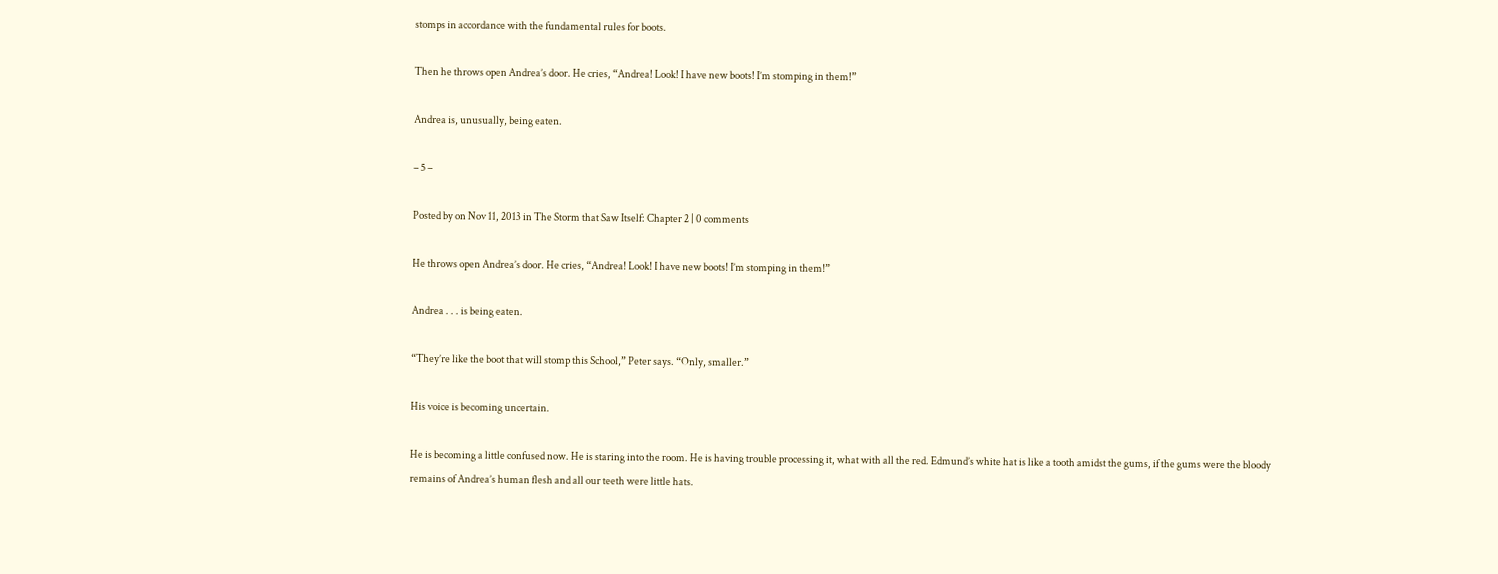stomps in accordance with the fundamental rules for boots.

Then he throws open Andrea’s door. He cries, “Andrea! Look! I have new boots! I’m stomping in them!”

Andrea is, unusually, being eaten.

– 5 –

Posted by on Nov 11, 2013 in The Storm that Saw Itself: Chapter 2 | 0 comments

He throws open Andrea’s door. He cries, “Andrea! Look! I have new boots! I’m stomping in them!”

Andrea . . . is being eaten.

“They’re like the boot that will stomp this School,” Peter says. “Only, smaller.”

His voice is becoming uncertain.

He is becoming a little confused now. He is staring into the room. He is having trouble processing it, what with all the red. Edmund’s white hat is like a tooth amidst the gums, if the gums were the bloody remains of Andrea’s human flesh and all our teeth were little hats.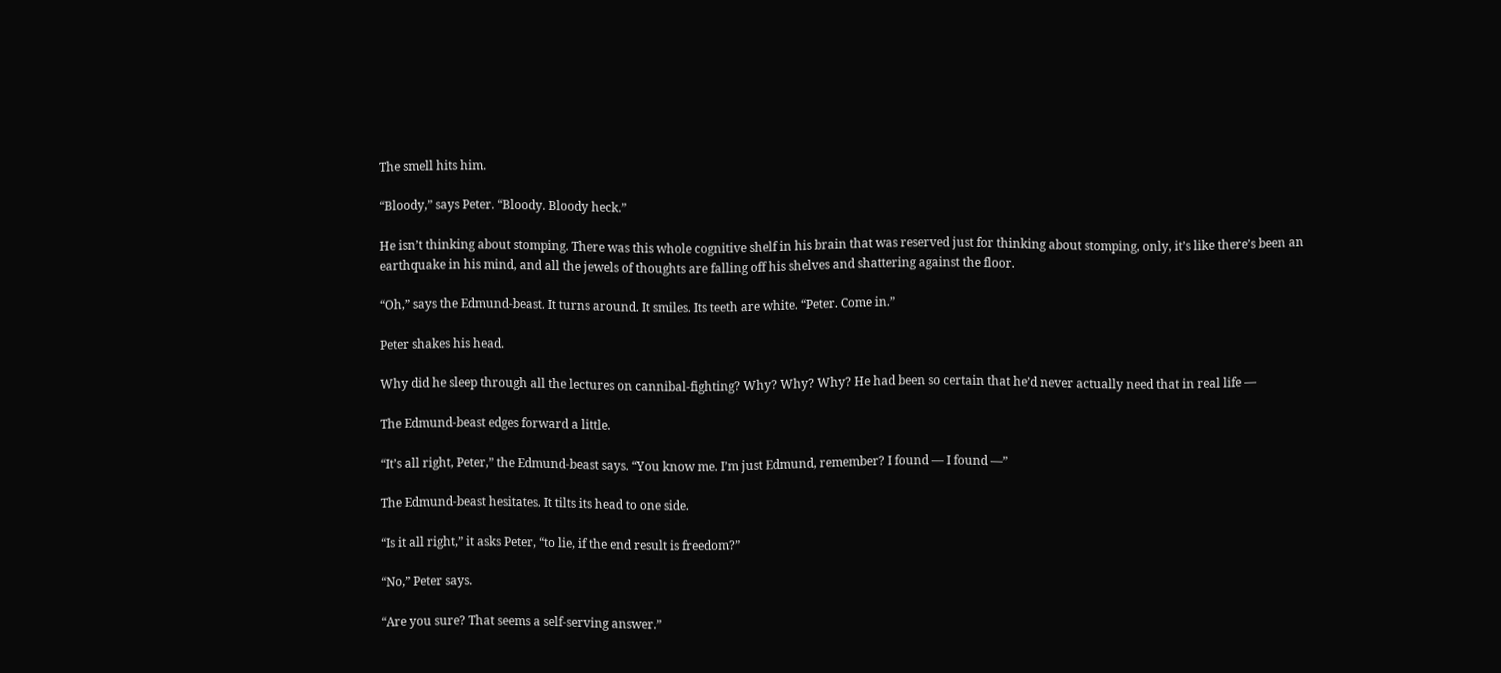The smell hits him.

“Bloody,” says Peter. “Bloody. Bloody heck.”

He isn’t thinking about stomping. There was this whole cognitive shelf in his brain that was reserved just for thinking about stomping, only, it’s like there’s been an earthquake in his mind, and all the jewels of thoughts are falling off his shelves and shattering against the floor.

“Oh,” says the Edmund-beast. It turns around. It smiles. Its teeth are white. “Peter. Come in.”

Peter shakes his head.

Why did he sleep through all the lectures on cannibal-fighting? Why? Why? Why? He had been so certain that he’d never actually need that in real life —

The Edmund-beast edges forward a little.

“It’s all right, Peter,” the Edmund-beast says. “You know me. I’m just Edmund, remember? I found — I found —”

The Edmund-beast hesitates. It tilts its head to one side.

“Is it all right,” it asks Peter, “to lie, if the end result is freedom?”

“No,” Peter says.

“Are you sure? That seems a self-serving answer.”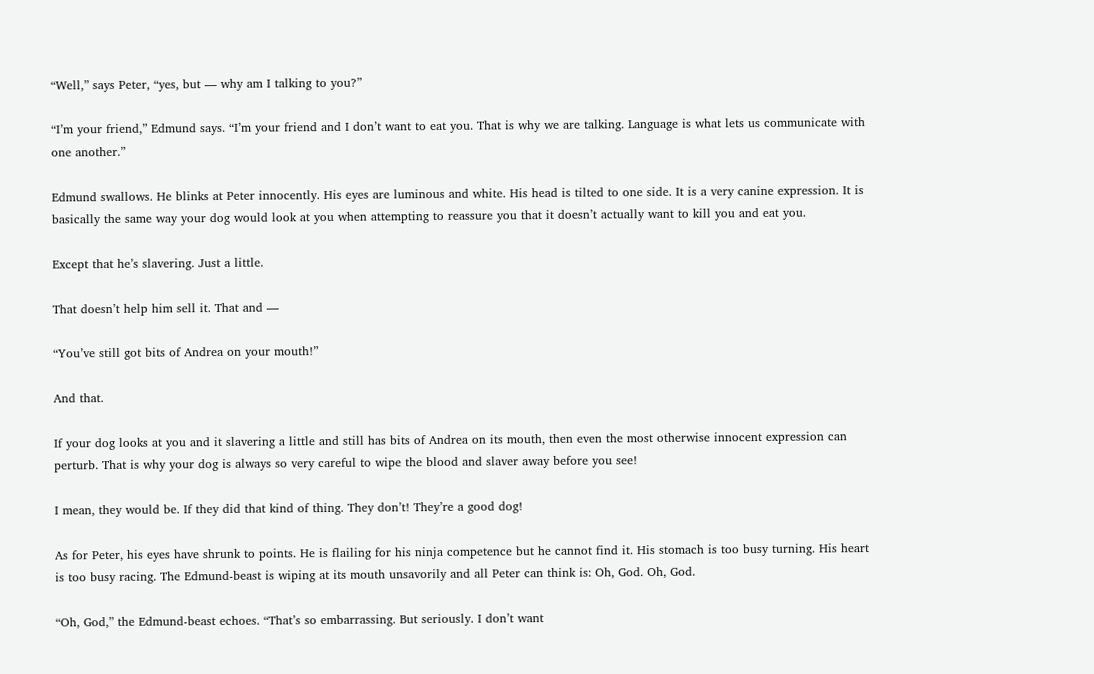“Well,” says Peter, “yes, but — why am I talking to you?”

“I’m your friend,” Edmund says. “I’m your friend and I don’t want to eat you. That is why we are talking. Language is what lets us communicate with one another.”

Edmund swallows. He blinks at Peter innocently. His eyes are luminous and white. His head is tilted to one side. It is a very canine expression. It is basically the same way your dog would look at you when attempting to reassure you that it doesn’t actually want to kill you and eat you.

Except that he’s slavering. Just a little.

That doesn’t help him sell it. That and —

“You’ve still got bits of Andrea on your mouth!”

And that.

If your dog looks at you and it slavering a little and still has bits of Andrea on its mouth, then even the most otherwise innocent expression can perturb. That is why your dog is always so very careful to wipe the blood and slaver away before you see!

I mean, they would be. If they did that kind of thing. They don’t! They’re a good dog!

As for Peter, his eyes have shrunk to points. He is flailing for his ninja competence but he cannot find it. His stomach is too busy turning. His heart is too busy racing. The Edmund-beast is wiping at its mouth unsavorily and all Peter can think is: Oh, God. Oh, God.

“Oh, God,” the Edmund-beast echoes. “That’s so embarrassing. But seriously. I don’t want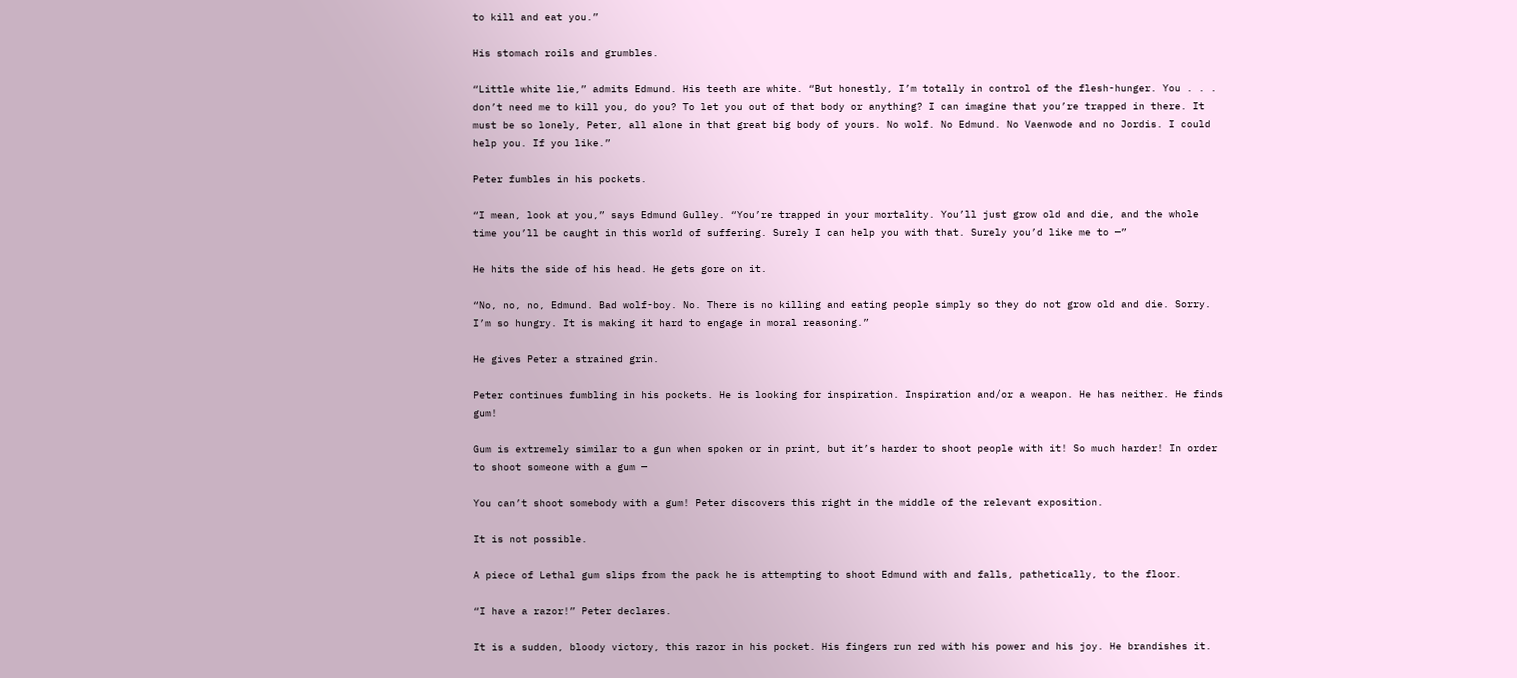to kill and eat you.”

His stomach roils and grumbles.

“Little white lie,” admits Edmund. His teeth are white. “But honestly, I’m totally in control of the flesh-hunger. You . . . don’t need me to kill you, do you? To let you out of that body or anything? I can imagine that you’re trapped in there. It must be so lonely, Peter, all alone in that great big body of yours. No wolf. No Edmund. No Vaenwode and no Jordis. I could help you. If you like.”

Peter fumbles in his pockets.

“I mean, look at you,” says Edmund Gulley. “You’re trapped in your mortality. You’ll just grow old and die, and the whole time you’ll be caught in this world of suffering. Surely I can help you with that. Surely you’d like me to —”

He hits the side of his head. He gets gore on it.

“No, no, no, Edmund. Bad wolf-boy. No. There is no killing and eating people simply so they do not grow old and die. Sorry. I’m so hungry. It is making it hard to engage in moral reasoning.”

He gives Peter a strained grin.

Peter continues fumbling in his pockets. He is looking for inspiration. Inspiration and/or a weapon. He has neither. He finds gum!

Gum is extremely similar to a gun when spoken or in print, but it’s harder to shoot people with it! So much harder! In order to shoot someone with a gum —

You can’t shoot somebody with a gum! Peter discovers this right in the middle of the relevant exposition.

It is not possible.

A piece of Lethal gum slips from the pack he is attempting to shoot Edmund with and falls, pathetically, to the floor.

“I have a razor!” Peter declares.

It is a sudden, bloody victory, this razor in his pocket. His fingers run red with his power and his joy. He brandishes it.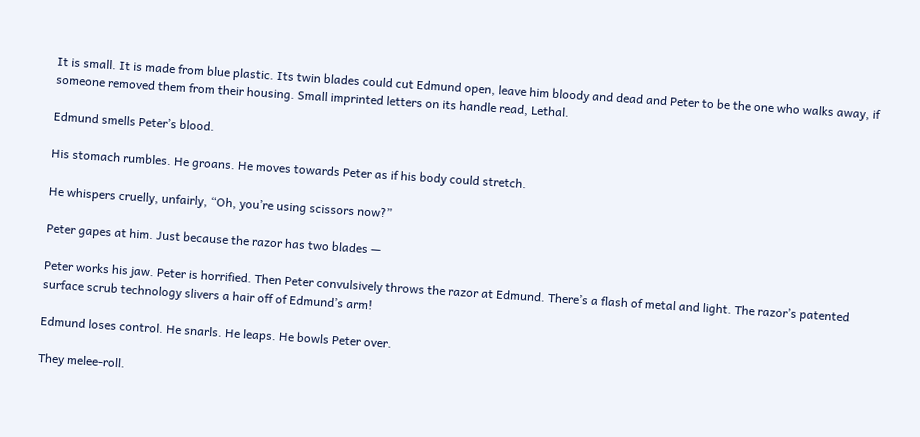It is small. It is made from blue plastic. Its twin blades could cut Edmund open, leave him bloody and dead and Peter to be the one who walks away, if someone removed them from their housing. Small imprinted letters on its handle read, Lethal.

Edmund smells Peter’s blood.

His stomach rumbles. He groans. He moves towards Peter as if his body could stretch.

He whispers cruelly, unfairly, “Oh, you’re using scissors now?”

Peter gapes at him. Just because the razor has two blades —

Peter works his jaw. Peter is horrified. Then Peter convulsively throws the razor at Edmund. There’s a flash of metal and light. The razor’s patented surface scrub technology slivers a hair off of Edmund’s arm!

Edmund loses control. He snarls. He leaps. He bowls Peter over.

They melee-roll.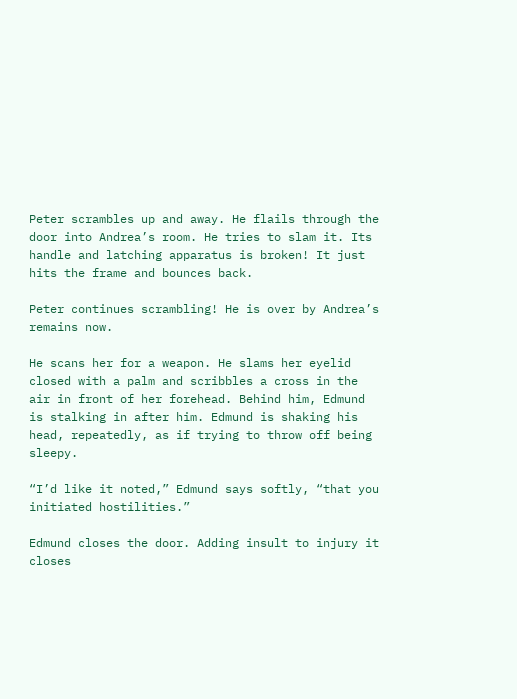Peter scrambles up and away. He flails through the door into Andrea’s room. He tries to slam it. Its handle and latching apparatus is broken! It just hits the frame and bounces back.

Peter continues scrambling! He is over by Andrea’s remains now.

He scans her for a weapon. He slams her eyelid closed with a palm and scribbles a cross in the air in front of her forehead. Behind him, Edmund is stalking in after him. Edmund is shaking his head, repeatedly, as if trying to throw off being sleepy.

“I’d like it noted,” Edmund says softly, “that you initiated hostilities.”

Edmund closes the door. Adding insult to injury it closes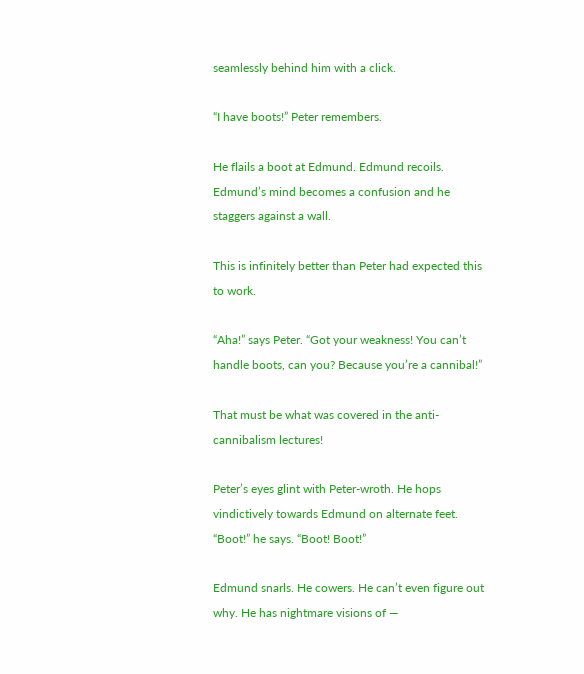seamlessly behind him with a click.

“I have boots!” Peter remembers.

He flails a boot at Edmund. Edmund recoils. Edmund’s mind becomes a confusion and he staggers against a wall.

This is infinitely better than Peter had expected this to work.

“Aha!” says Peter. “Got your weakness! You can’t handle boots, can you? Because you’re a cannibal!”

That must be what was covered in the anti-cannibalism lectures!

Peter’s eyes glint with Peter-wroth. He hops vindictively towards Edmund on alternate feet. “Boot!” he says. “Boot! Boot!”

Edmund snarls. He cowers. He can’t even figure out why. He has nightmare visions of —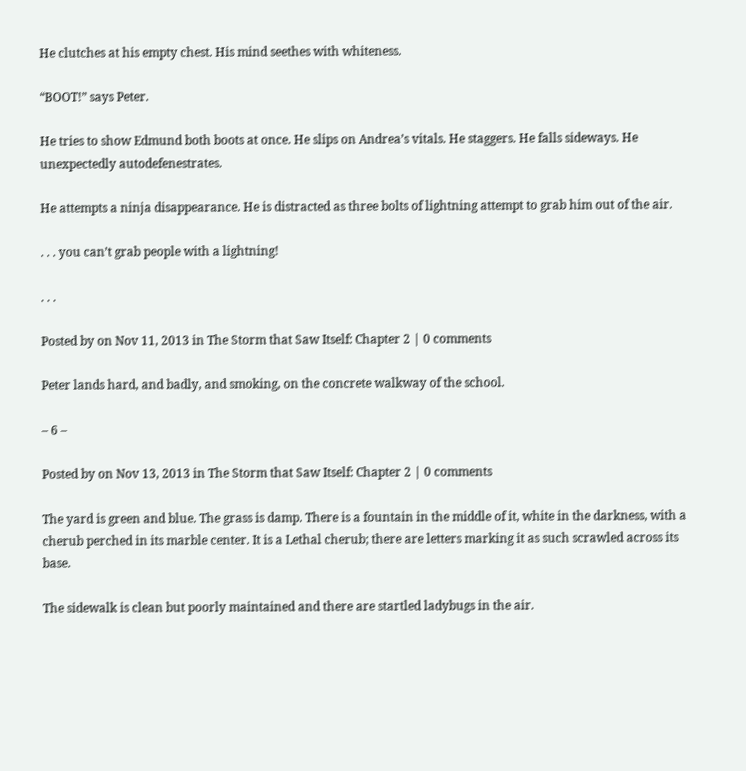He clutches at his empty chest. His mind seethes with whiteness.

“BOOT!” says Peter.

He tries to show Edmund both boots at once. He slips on Andrea’s vitals. He staggers. He falls sideways. He unexpectedly autodefenestrates.

He attempts a ninja disappearance. He is distracted as three bolts of lightning attempt to grab him out of the air.

. . . you can’t grab people with a lightning!

. . .

Posted by on Nov 11, 2013 in The Storm that Saw Itself: Chapter 2 | 0 comments

Peter lands hard, and badly, and smoking, on the concrete walkway of the school.

– 6 –

Posted by on Nov 13, 2013 in The Storm that Saw Itself: Chapter 2 | 0 comments

The yard is green and blue. The grass is damp. There is a fountain in the middle of it, white in the darkness, with a cherub perched in its marble center. It is a Lethal cherub; there are letters marking it as such scrawled across its base.

The sidewalk is clean but poorly maintained and there are startled ladybugs in the air.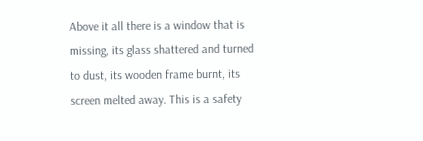Above it all there is a window that is missing, its glass shattered and turned to dust, its wooden frame burnt, its screen melted away. This is a safety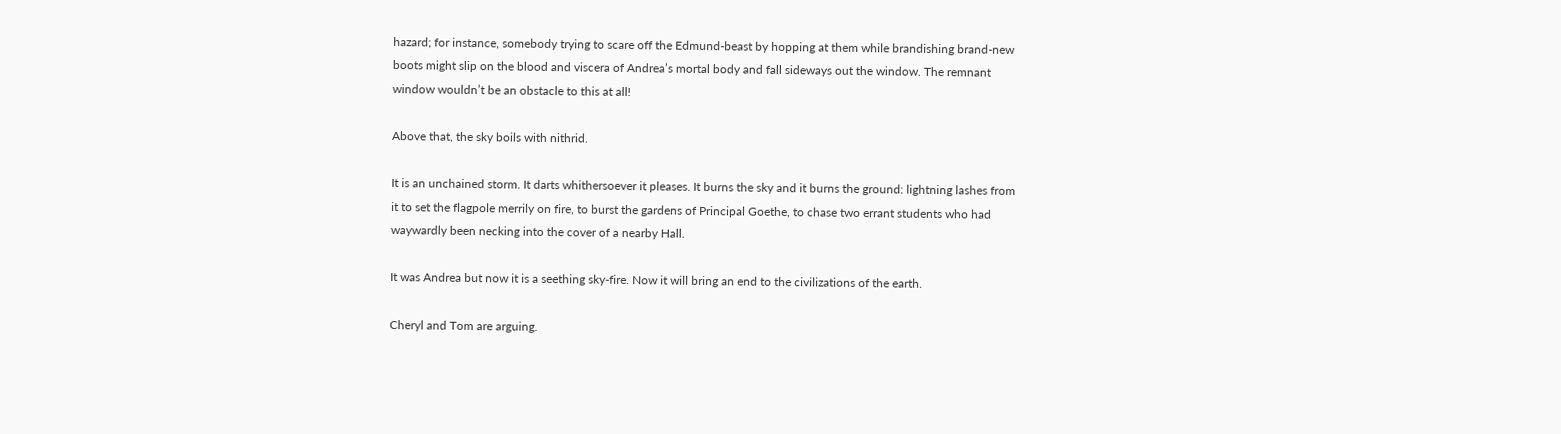hazard; for instance, somebody trying to scare off the Edmund-beast by hopping at them while brandishing brand-new boots might slip on the blood and viscera of Andrea’s mortal body and fall sideways out the window. The remnant window wouldn’t be an obstacle to this at all!

Above that, the sky boils with nithrid.

It is an unchained storm. It darts whithersoever it pleases. It burns the sky and it burns the ground: lightning lashes from it to set the flagpole merrily on fire, to burst the gardens of Principal Goethe, to chase two errant students who had waywardly been necking into the cover of a nearby Hall.

It was Andrea but now it is a seething sky-fire. Now it will bring an end to the civilizations of the earth.

Cheryl and Tom are arguing.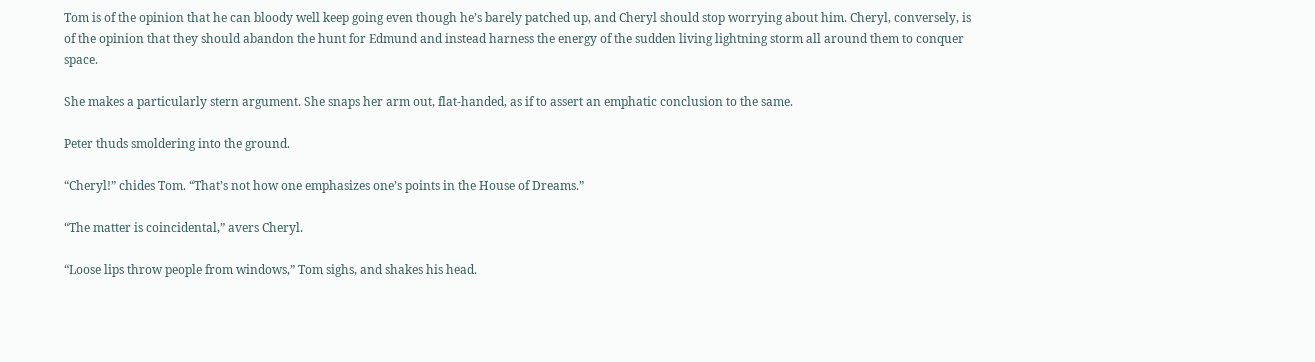Tom is of the opinion that he can bloody well keep going even though he’s barely patched up, and Cheryl should stop worrying about him. Cheryl, conversely, is of the opinion that they should abandon the hunt for Edmund and instead harness the energy of the sudden living lightning storm all around them to conquer space.

She makes a particularly stern argument. She snaps her arm out, flat-handed, as if to assert an emphatic conclusion to the same.

Peter thuds smoldering into the ground.

“Cheryl!” chides Tom. “That’s not how one emphasizes one’s points in the House of Dreams.”

“The matter is coincidental,” avers Cheryl.

“Loose lips throw people from windows,” Tom sighs, and shakes his head.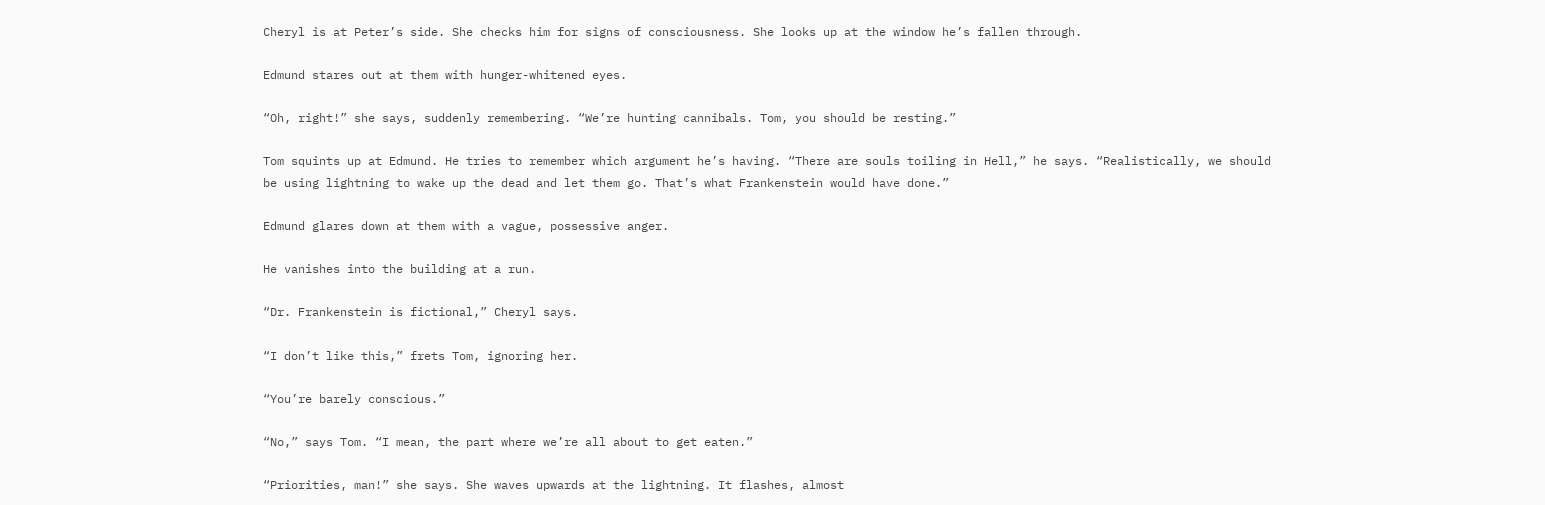Cheryl is at Peter’s side. She checks him for signs of consciousness. She looks up at the window he’s fallen through.

Edmund stares out at them with hunger-whitened eyes.

“Oh, right!” she says, suddenly remembering. “We’re hunting cannibals. Tom, you should be resting.”

Tom squints up at Edmund. He tries to remember which argument he’s having. “There are souls toiling in Hell,” he says. “Realistically, we should be using lightning to wake up the dead and let them go. That’s what Frankenstein would have done.”

Edmund glares down at them with a vague, possessive anger.

He vanishes into the building at a run.

“Dr. Frankenstein is fictional,” Cheryl says.

“I don’t like this,” frets Tom, ignoring her.

“You’re barely conscious.”

“No,” says Tom. “I mean, the part where we’re all about to get eaten.”

“Priorities, man!” she says. She waves upwards at the lightning. It flashes, almost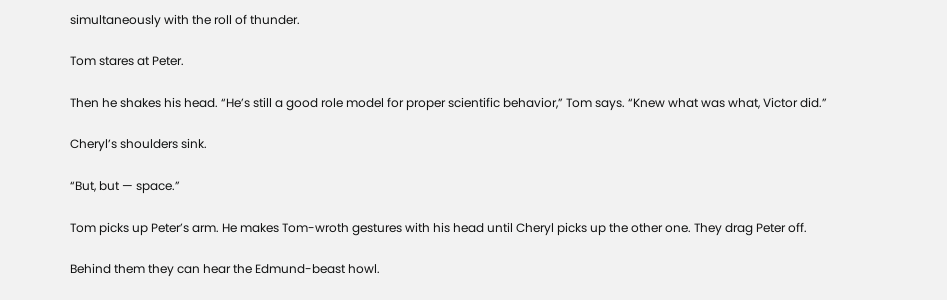simultaneously with the roll of thunder.

Tom stares at Peter.

Then he shakes his head. “He’s still a good role model for proper scientific behavior,” Tom says. “Knew what was what, Victor did.”

Cheryl’s shoulders sink.

“But, but — space.”

Tom picks up Peter’s arm. He makes Tom-wroth gestures with his head until Cheryl picks up the other one. They drag Peter off.

Behind them they can hear the Edmund-beast howl.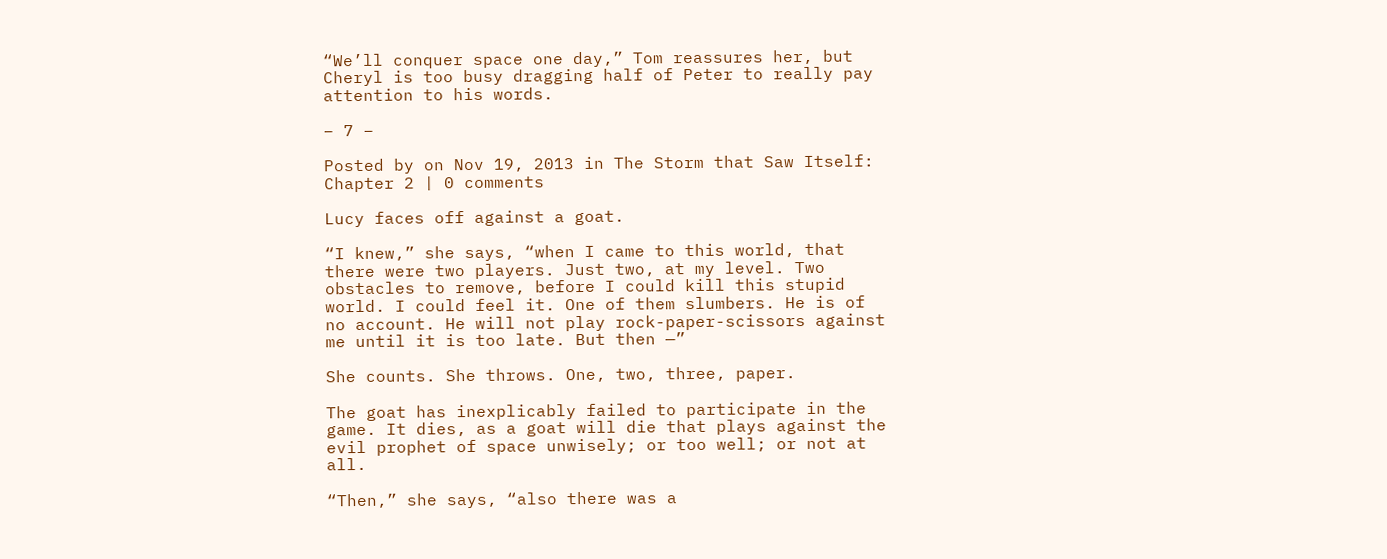“We’ll conquer space one day,” Tom reassures her, but Cheryl is too busy dragging half of Peter to really pay attention to his words.

– 7 –

Posted by on Nov 19, 2013 in The Storm that Saw Itself: Chapter 2 | 0 comments

Lucy faces off against a goat.

“I knew,” she says, “when I came to this world, that there were two players. Just two, at my level. Two obstacles to remove, before I could kill this stupid world. I could feel it. One of them slumbers. He is of no account. He will not play rock-paper-scissors against me until it is too late. But then —”

She counts. She throws. One, two, three, paper.

The goat has inexplicably failed to participate in the game. It dies, as a goat will die that plays against the evil prophet of space unwisely; or too well; or not at all.

“Then,” she says, “also there was a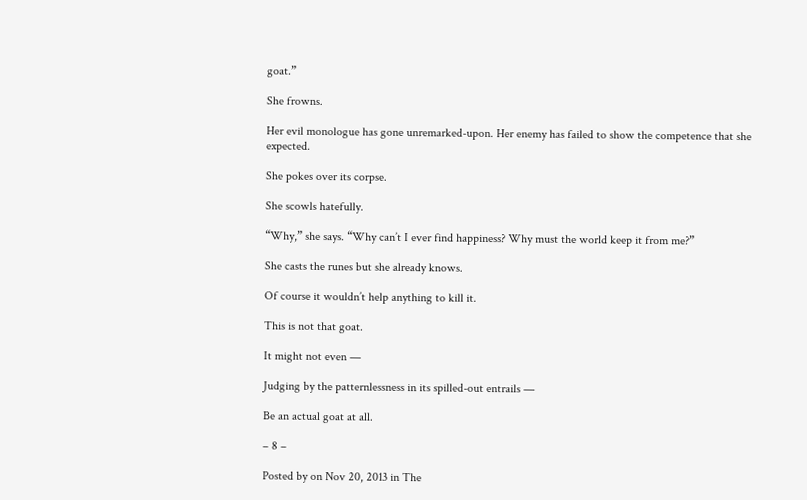goat.”

She frowns.

Her evil monologue has gone unremarked-upon. Her enemy has failed to show the competence that she expected.

She pokes over its corpse.

She scowls hatefully.

“Why,” she says. “Why can’t I ever find happiness? Why must the world keep it from me?”

She casts the runes but she already knows.

Of course it wouldn’t help anything to kill it.

This is not that goat.

It might not even —

Judging by the patternlessness in its spilled-out entrails —

Be an actual goat at all.

– 8 –

Posted by on Nov 20, 2013 in The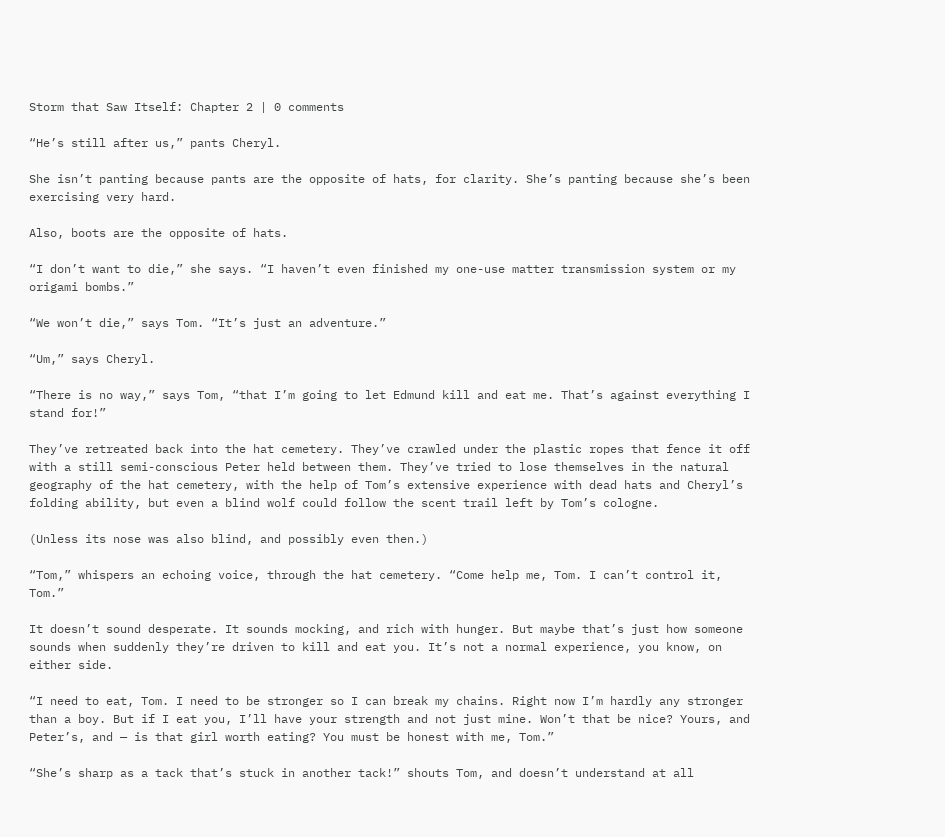Storm that Saw Itself: Chapter 2 | 0 comments

“He’s still after us,” pants Cheryl.

She isn’t panting because pants are the opposite of hats, for clarity. She’s panting because she’s been exercising very hard.

Also, boots are the opposite of hats.

“I don’t want to die,” she says. “I haven’t even finished my one-use matter transmission system or my origami bombs.”

“We won’t die,” says Tom. “It’s just an adventure.”

“Um,” says Cheryl.

“There is no way,” says Tom, “that I’m going to let Edmund kill and eat me. That’s against everything I stand for!”

They’ve retreated back into the hat cemetery. They’ve crawled under the plastic ropes that fence it off with a still semi-conscious Peter held between them. They’ve tried to lose themselves in the natural geography of the hat cemetery, with the help of Tom’s extensive experience with dead hats and Cheryl’s folding ability, but even a blind wolf could follow the scent trail left by Tom’s cologne.

(Unless its nose was also blind, and possibly even then.)

“Tom,” whispers an echoing voice, through the hat cemetery. “Come help me, Tom. I can’t control it, Tom.”

It doesn’t sound desperate. It sounds mocking, and rich with hunger. But maybe that’s just how someone sounds when suddenly they’re driven to kill and eat you. It’s not a normal experience, you know, on either side.

“I need to eat, Tom. I need to be stronger so I can break my chains. Right now I’m hardly any stronger than a boy. But if I eat you, I’ll have your strength and not just mine. Won’t that be nice? Yours, and Peter’s, and — is that girl worth eating? You must be honest with me, Tom.”

“She’s sharp as a tack that’s stuck in another tack!” shouts Tom, and doesn’t understand at all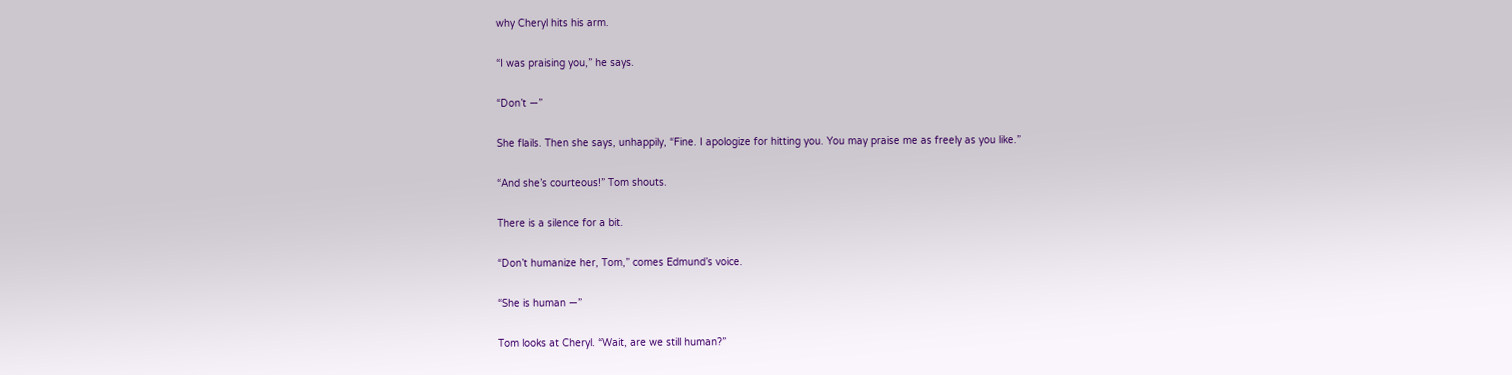why Cheryl hits his arm.

“I was praising you,” he says.

“Don’t —”

She flails. Then she says, unhappily, “Fine. I apologize for hitting you. You may praise me as freely as you like.”

“And she’s courteous!” Tom shouts.

There is a silence for a bit.

“Don’t humanize her, Tom,” comes Edmund’s voice.

“She is human —”

Tom looks at Cheryl. “Wait, are we still human?”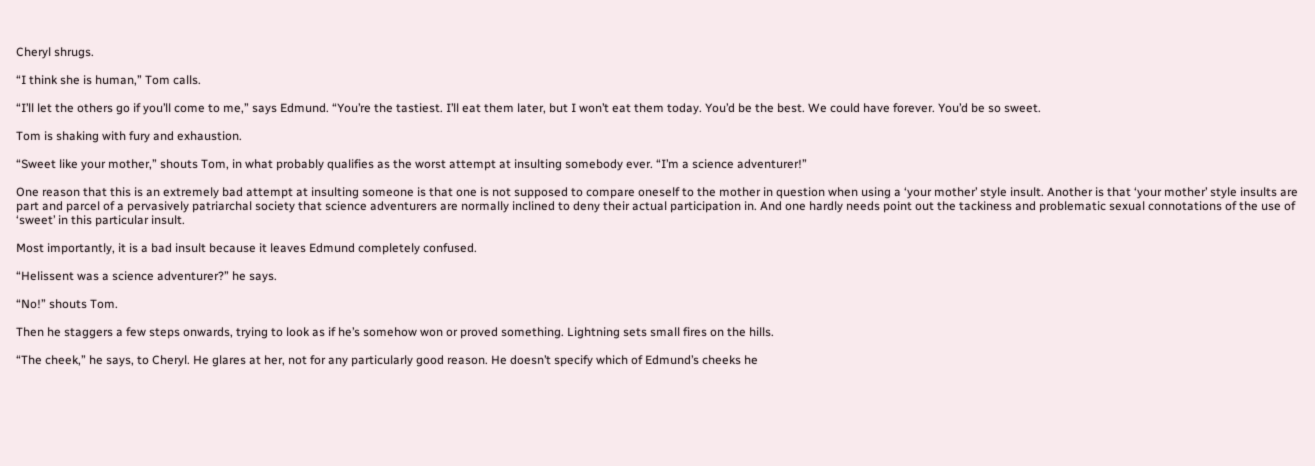Cheryl shrugs.

“I think she is human,” Tom calls.

“I’ll let the others go if you’ll come to me,” says Edmund. “You’re the tastiest. I’ll eat them later, but I won’t eat them today. You’d be the best. We could have forever. You’d be so sweet.

Tom is shaking with fury and exhaustion.

“Sweet like your mother,” shouts Tom, in what probably qualifies as the worst attempt at insulting somebody ever. “I’m a science adventurer!”

One reason that this is an extremely bad attempt at insulting someone is that one is not supposed to compare oneself to the mother in question when using a ‘your mother’ style insult. Another is that ‘your mother’ style insults are part and parcel of a pervasively patriarchal society that science adventurers are normally inclined to deny their actual participation in. And one hardly needs point out the tackiness and problematic sexual connotations of the use of ‘sweet’ in this particular insult.

Most importantly, it is a bad insult because it leaves Edmund completely confused.

“Helissent was a science adventurer?” he says.

“No!” shouts Tom.

Then he staggers a few steps onwards, trying to look as if he’s somehow won or proved something. Lightning sets small fires on the hills.

“The cheek,” he says, to Cheryl. He glares at her, not for any particularly good reason. He doesn’t specify which of Edmund’s cheeks he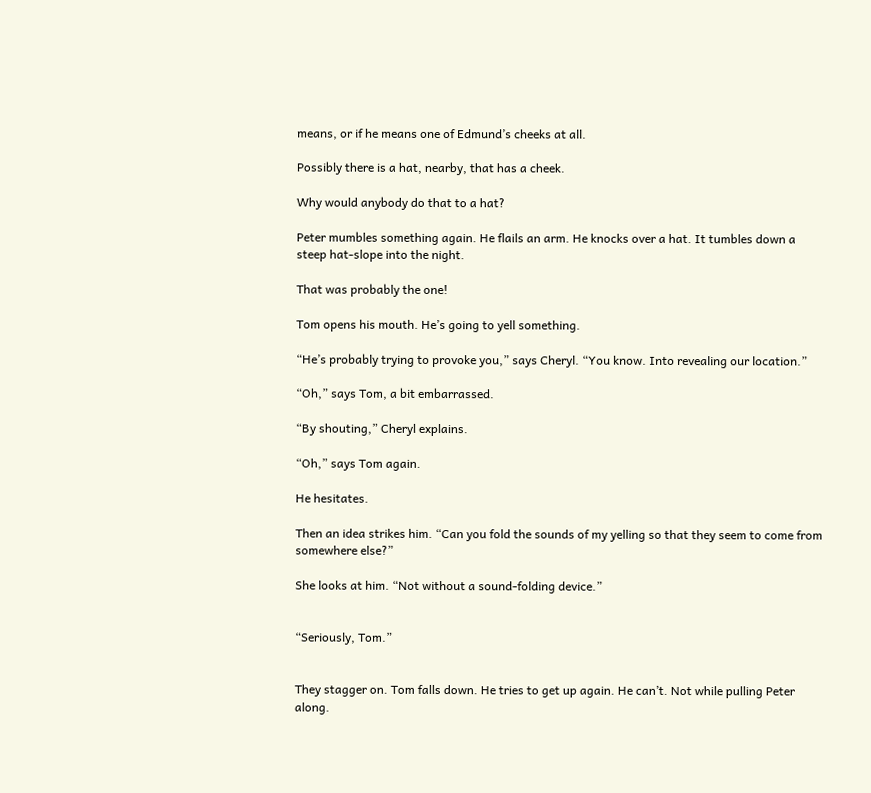means, or if he means one of Edmund’s cheeks at all.

Possibly there is a hat, nearby, that has a cheek.

Why would anybody do that to a hat?

Peter mumbles something again. He flails an arm. He knocks over a hat. It tumbles down a steep hat-slope into the night.

That was probably the one!

Tom opens his mouth. He’s going to yell something.

“He’s probably trying to provoke you,” says Cheryl. “You know. Into revealing our location.”

“Oh,” says Tom, a bit embarrassed.

“By shouting,” Cheryl explains.

“Oh,” says Tom again.

He hesitates.

Then an idea strikes him. “Can you fold the sounds of my yelling so that they seem to come from somewhere else?”

She looks at him. “Not without a sound-folding device.”


“Seriously, Tom.”


They stagger on. Tom falls down. He tries to get up again. He can’t. Not while pulling Peter along.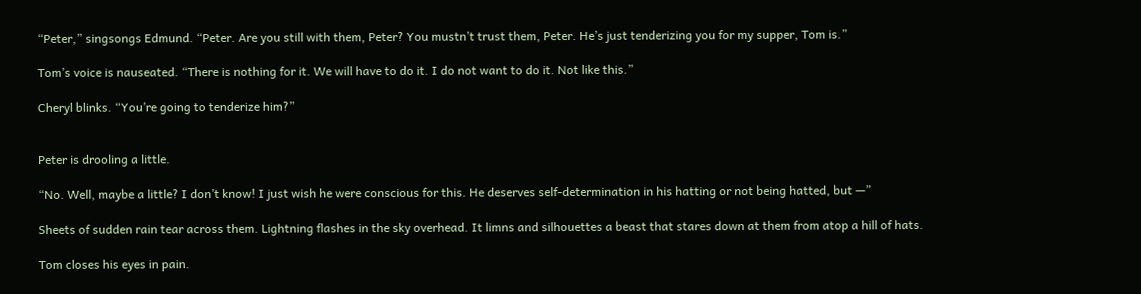“Peter,” singsongs Edmund. “Peter. Are you still with them, Peter? You mustn’t trust them, Peter. He’s just tenderizing you for my supper, Tom is.”

Tom’s voice is nauseated. “There is nothing for it. We will have to do it. I do not want to do it. Not like this.”

Cheryl blinks. “You’re going to tenderize him?”


Peter is drooling a little.

“No. Well, maybe a little? I don’t know! I just wish he were conscious for this. He deserves self-determination in his hatting or not being hatted, but —”

Sheets of sudden rain tear across them. Lightning flashes in the sky overhead. It limns and silhouettes a beast that stares down at them from atop a hill of hats.

Tom closes his eyes in pain.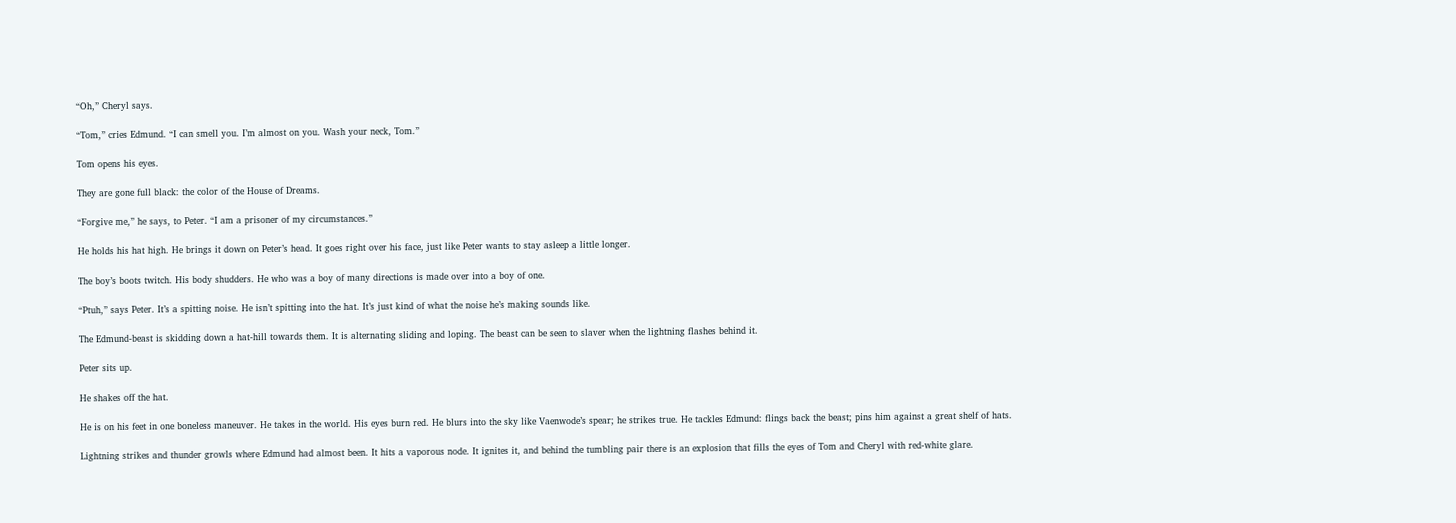“Oh,” Cheryl says.

“Tom,” cries Edmund. “I can smell you. I’m almost on you. Wash your neck, Tom.”

Tom opens his eyes.

They are gone full black: the color of the House of Dreams.

“Forgive me,” he says, to Peter. “I am a prisoner of my circumstances.”

He holds his hat high. He brings it down on Peter’s head. It goes right over his face, just like Peter wants to stay asleep a little longer.

The boy’s boots twitch. His body shudders. He who was a boy of many directions is made over into a boy of one.

“Ptuh,” says Peter. It’s a spitting noise. He isn’t spitting into the hat. It’s just kind of what the noise he’s making sounds like.

The Edmund-beast is skidding down a hat-hill towards them. It is alternating sliding and loping. The beast can be seen to slaver when the lightning flashes behind it.

Peter sits up.

He shakes off the hat.

He is on his feet in one boneless maneuver. He takes in the world. His eyes burn red. He blurs into the sky like Vaenwode’s spear; he strikes true. He tackles Edmund: flings back the beast; pins him against a great shelf of hats.

Lightning strikes and thunder growls where Edmund had almost been. It hits a vaporous node. It ignites it, and behind the tumbling pair there is an explosion that fills the eyes of Tom and Cheryl with red-white glare.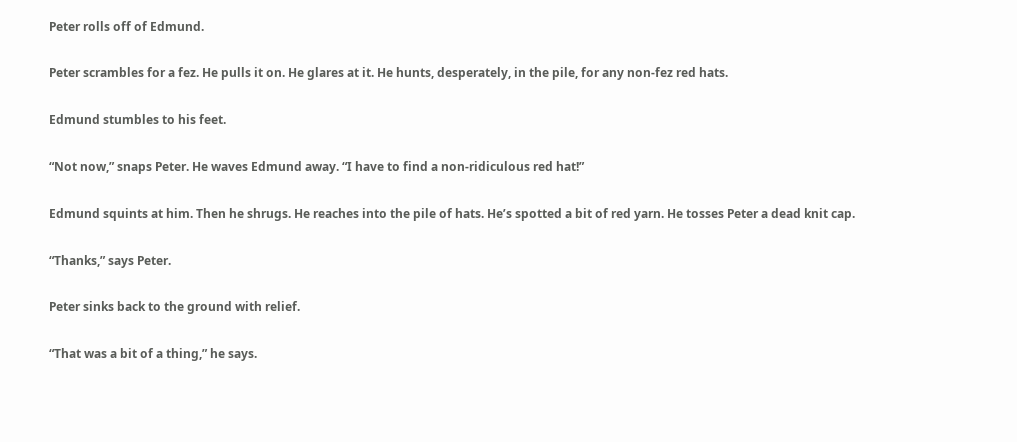Peter rolls off of Edmund.

Peter scrambles for a fez. He pulls it on. He glares at it. He hunts, desperately, in the pile, for any non-fez red hats.

Edmund stumbles to his feet.

“Not now,” snaps Peter. He waves Edmund away. “I have to find a non-ridiculous red hat!”

Edmund squints at him. Then he shrugs. He reaches into the pile of hats. He’s spotted a bit of red yarn. He tosses Peter a dead knit cap.

“Thanks,” says Peter.

Peter sinks back to the ground with relief.

“That was a bit of a thing,” he says.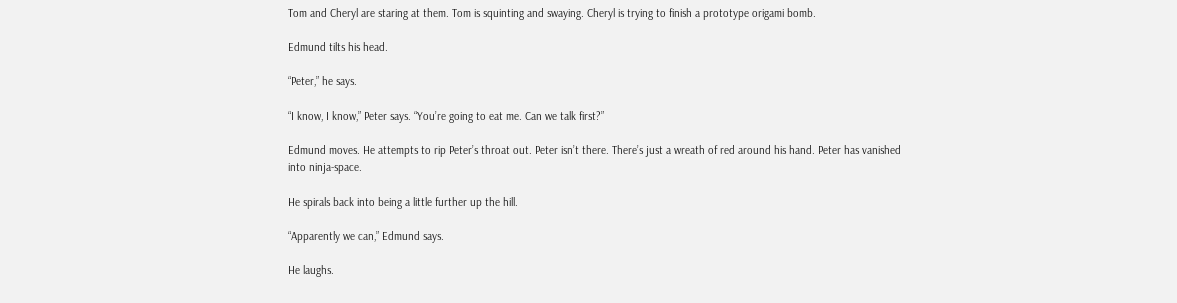Tom and Cheryl are staring at them. Tom is squinting and swaying. Cheryl is trying to finish a prototype origami bomb.

Edmund tilts his head.

“Peter,” he says.

“I know, I know,” Peter says. “You’re going to eat me. Can we talk first?”

Edmund moves. He attempts to rip Peter’s throat out. Peter isn’t there. There’s just a wreath of red around his hand. Peter has vanished into ninja-space.

He spirals back into being a little further up the hill.

“Apparently we can,” Edmund says.

He laughs.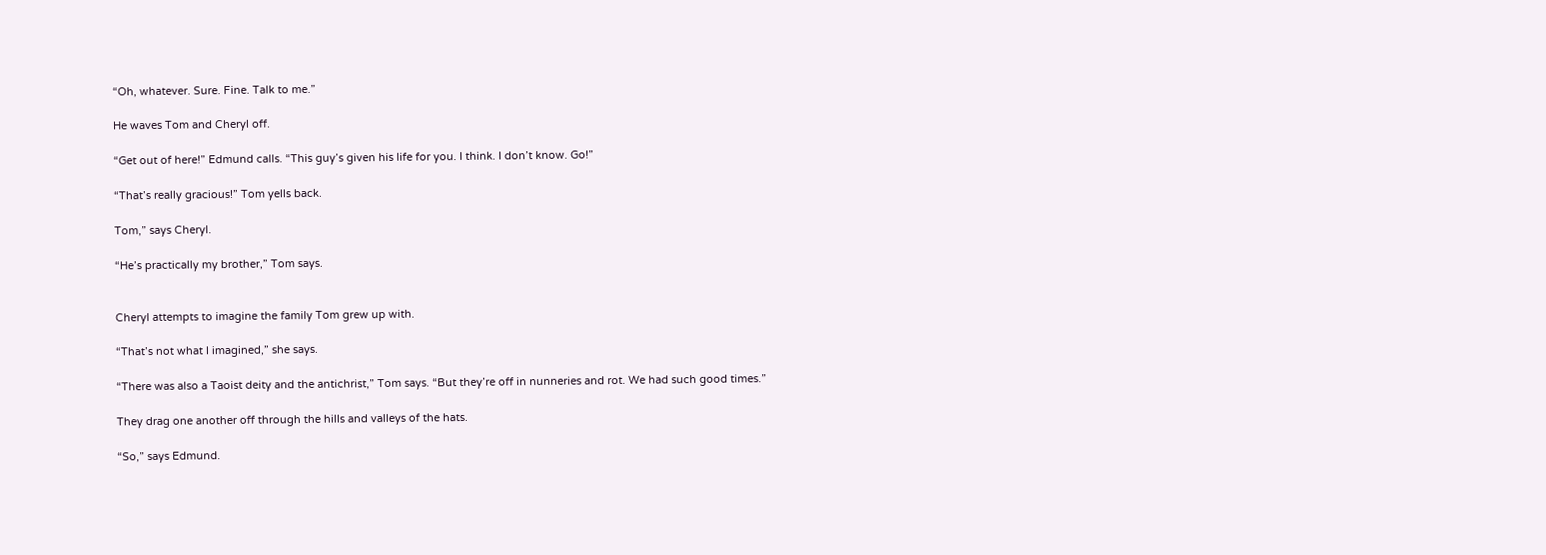“Oh, whatever. Sure. Fine. Talk to me.”

He waves Tom and Cheryl off.

“Get out of here!” Edmund calls. “This guy’s given his life for you. I think. I don’t know. Go!”

“That’s really gracious!” Tom yells back.

Tom,” says Cheryl.

“He’s practically my brother,” Tom says.


Cheryl attempts to imagine the family Tom grew up with.

“That’s not what I imagined,” she says.

“There was also a Taoist deity and the antichrist,” Tom says. “But they’re off in nunneries and rot. We had such good times.”

They drag one another off through the hills and valleys of the hats.

“So,” says Edmund.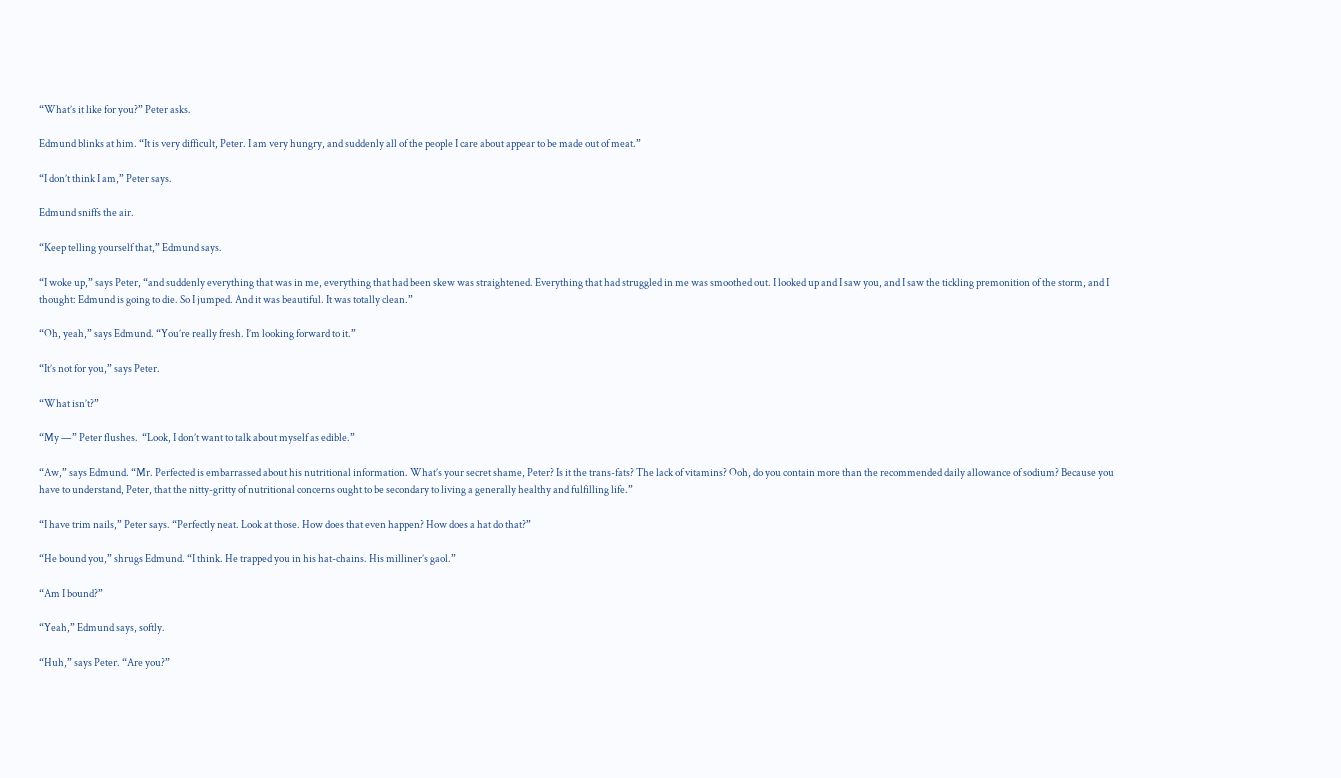“What’s it like for you?” Peter asks.

Edmund blinks at him. “It is very difficult, Peter. I am very hungry, and suddenly all of the people I care about appear to be made out of meat.”

“I don’t think I am,” Peter says.

Edmund sniffs the air.

“Keep telling yourself that,” Edmund says.

“I woke up,” says Peter, “and suddenly everything that was in me, everything that had been skew was straightened. Everything that had struggled in me was smoothed out. I looked up and I saw you, and I saw the tickling premonition of the storm, and I thought: Edmund is going to die. So I jumped. And it was beautiful. It was totally clean.”

“Oh, yeah,” says Edmund. “You’re really fresh. I’m looking forward to it.”

“It’s not for you,” says Peter.

“What isn’t?”

“My —” Peter flushes.  “Look, I don’t want to talk about myself as edible.”

“Aw,” says Edmund. “Mr. Perfected is embarrassed about his nutritional information. What’s your secret shame, Peter? Is it the trans-fats? The lack of vitamins? Ooh, do you contain more than the recommended daily allowance of sodium? Because you have to understand, Peter, that the nitty-gritty of nutritional concerns ought to be secondary to living a generally healthy and fulfilling life.”

“I have trim nails,” Peter says. “Perfectly neat. Look at those. How does that even happen? How does a hat do that?”

“He bound you,” shrugs Edmund. “I think. He trapped you in his hat-chains. His milliner’s gaol.”

“Am I bound?”

“Yeah,” Edmund says, softly.

“Huh,” says Peter. “Are you?”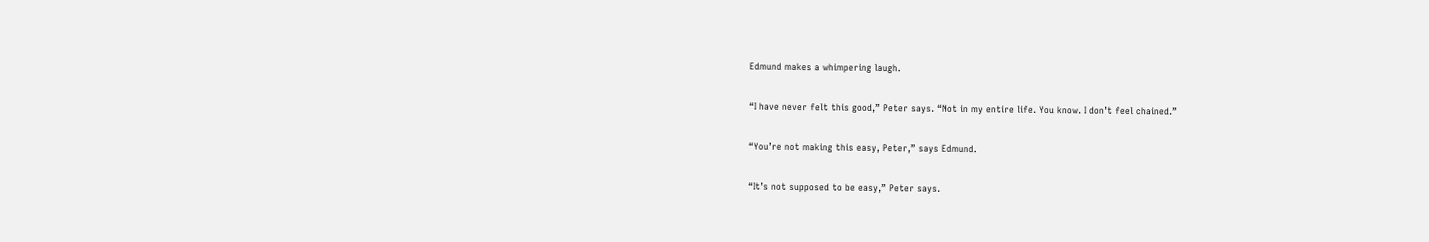Edmund makes a whimpering laugh.

“I have never felt this good,” Peter says. “Not in my entire life. You know. I don’t feel chained.”

“You’re not making this easy, Peter,” says Edmund.

“It’s not supposed to be easy,” Peter says.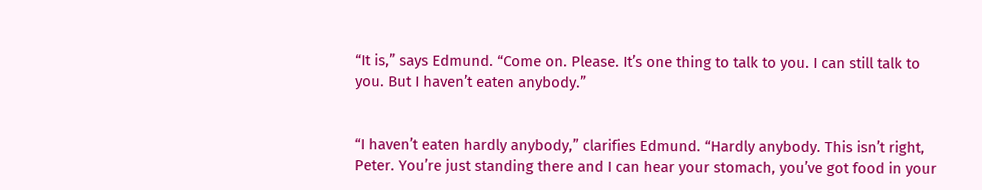“It is,” says Edmund. “Come on. Please. It’s one thing to talk to you. I can still talk to you. But I haven’t eaten anybody.”


“I haven’t eaten hardly anybody,” clarifies Edmund. “Hardly anybody. This isn’t right, Peter. You’re just standing there and I can hear your stomach, you’ve got food in your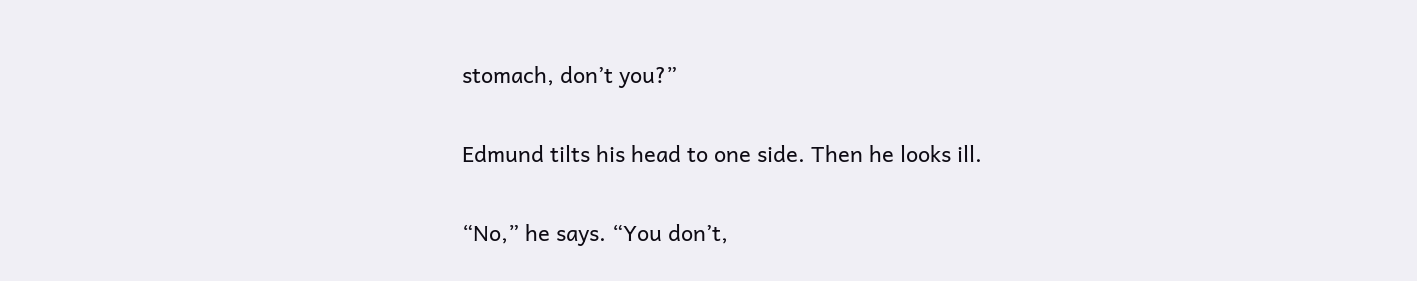stomach, don’t you?”

Edmund tilts his head to one side. Then he looks ill.

“No,” he says. “You don’t,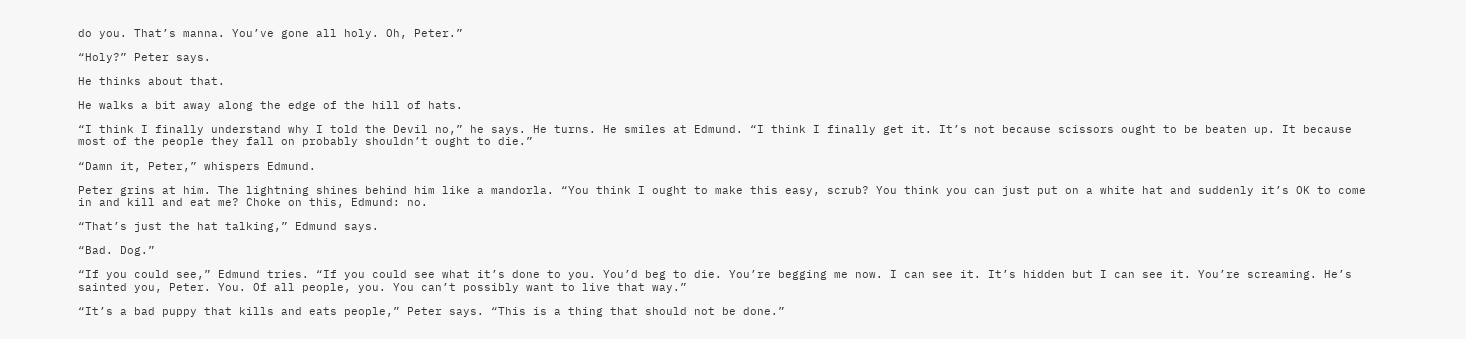do you. That’s manna. You’ve gone all holy. Oh, Peter.”

“Holy?” Peter says.

He thinks about that.

He walks a bit away along the edge of the hill of hats.

“I think I finally understand why I told the Devil no,” he says. He turns. He smiles at Edmund. “I think I finally get it. It’s not because scissors ought to be beaten up. It because most of the people they fall on probably shouldn’t ought to die.”

“Damn it, Peter,” whispers Edmund.

Peter grins at him. The lightning shines behind him like a mandorla. “You think I ought to make this easy, scrub? You think you can just put on a white hat and suddenly it’s OK to come in and kill and eat me? Choke on this, Edmund: no.

“That’s just the hat talking,” Edmund says.

“Bad. Dog.”

“If you could see,” Edmund tries. “If you could see what it’s done to you. You’d beg to die. You’re begging me now. I can see it. It’s hidden but I can see it. You’re screaming. He’s sainted you, Peter. You. Of all people, you. You can’t possibly want to live that way.”

“It’s a bad puppy that kills and eats people,” Peter says. “This is a thing that should not be done.”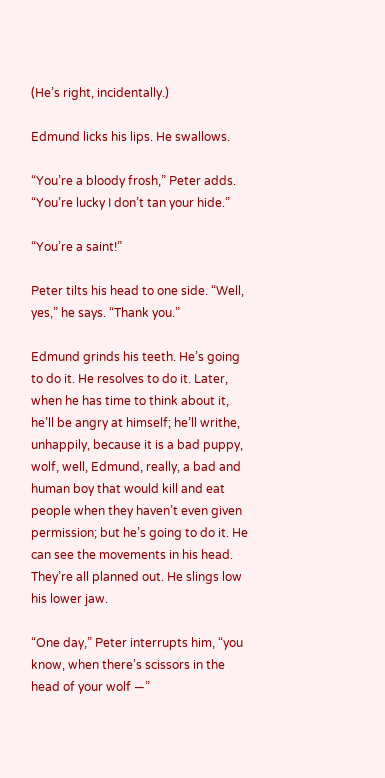(He’s right, incidentally.)

Edmund licks his lips. He swallows.

“You’re a bloody frosh,” Peter adds. “You’re lucky I don’t tan your hide.”

“You’re a saint!”

Peter tilts his head to one side. “Well, yes,” he says. “Thank you.”

Edmund grinds his teeth. He’s going to do it. He resolves to do it. Later, when he has time to think about it, he’ll be angry at himself; he’ll writhe, unhappily, because it is a bad puppy, wolf, well, Edmund, really, a bad and human boy that would kill and eat people when they haven’t even given permission; but he’s going to do it. He can see the movements in his head. They’re all planned out. He slings low his lower jaw.

“One day,” Peter interrupts him, “you know, when there’s scissors in the head of your wolf —”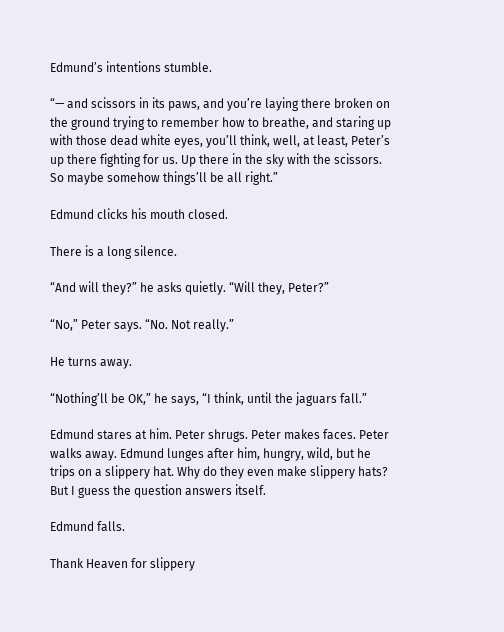Edmund’s intentions stumble.

“— and scissors in its paws, and you’re laying there broken on the ground trying to remember how to breathe, and staring up with those dead white eyes, you’ll think, well, at least, Peter’s up there fighting for us. Up there in the sky with the scissors. So maybe somehow things’ll be all right.”

Edmund clicks his mouth closed.

There is a long silence.

“And will they?” he asks quietly. “Will they, Peter?”

“No,” Peter says. “No. Not really.”

He turns away.

“Nothing’ll be OK,” he says, “I think, until the jaguars fall.”

Edmund stares at him. Peter shrugs. Peter makes faces. Peter walks away. Edmund lunges after him, hungry, wild, but he trips on a slippery hat. Why do they even make slippery hats? But I guess the question answers itself.

Edmund falls.

Thank Heaven for slippery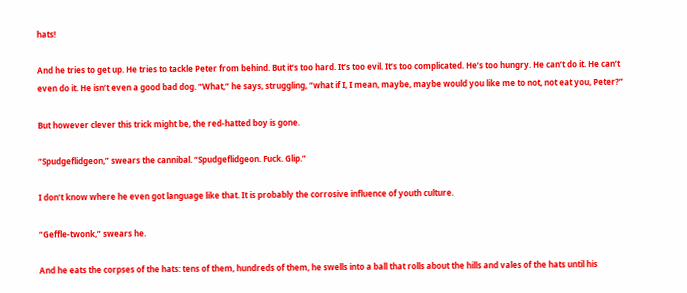hats!

And he tries to get up. He tries to tackle Peter from behind. But it’s too hard. It’s too evil. It’s too complicated. He’s too hungry. He can’t do it. He can’t even do it. He isn’t even a good bad dog. “What,” he says, struggling, “what if I, I mean, maybe, maybe would you like me to not, not eat you, Peter?”

But however clever this trick might be, the red-hatted boy is gone.

“Spudgeflidgeon,” swears the cannibal. “Spudgeflidgeon. Fuck. Glip.”

I don’t know where he even got language like that. It is probably the corrosive influence of youth culture.

“Geffle-twonk,” swears he.

And he eats the corpses of the hats: tens of them, hundreds of them, he swells into a ball that rolls about the hills and vales of the hats until his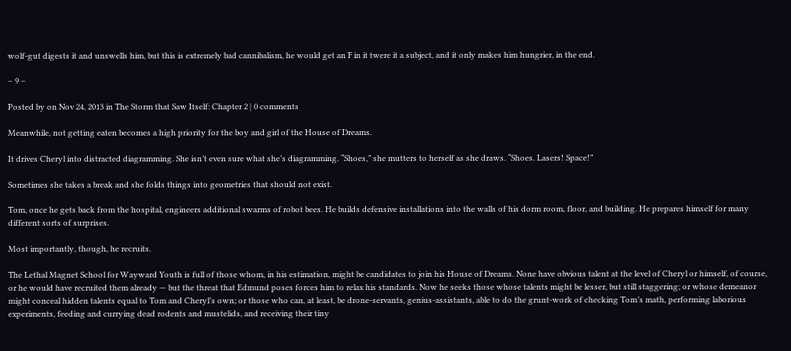wolf-gut digests it and unswells him, but this is extremely bad cannibalism, he would get an F in it twere it a subject, and it only makes him hungrier, in the end.

– 9 –

Posted by on Nov 24, 2013 in The Storm that Saw Itself: Chapter 2 | 0 comments

Meanwhile, not getting eaten becomes a high priority for the boy and girl of the House of Dreams.

It drives Cheryl into distracted diagramming. She isn’t even sure what she’s diagramming. “Shoes,” she mutters to herself as she draws. “Shoes. Lasers! Space!”

Sometimes she takes a break and she folds things into geometries that should not exist.

Tom, once he gets back from the hospital, engineers additional swarms of robot bees. He builds defensive installations into the walls of his dorm room, floor, and building. He prepares himself for many different sorts of surprises.

Most importantly, though, he recruits.

The Lethal Magnet School for Wayward Youth is full of those whom, in his estimation, might be candidates to join his House of Dreams. None have obvious talent at the level of Cheryl or himself, of course, or he would have recruited them already — but the threat that Edmund poses forces him to relax his standards. Now he seeks those whose talents might be lesser, but still staggering; or whose demeanor might conceal hidden talents equal to Tom and Cheryl’s own; or those who can, at least, be drone-servants, genius-assistants, able to do the grunt-work of checking Tom’s math, performing laborious experiments, feeding and currying dead rodents and mustelids, and receiving their tiny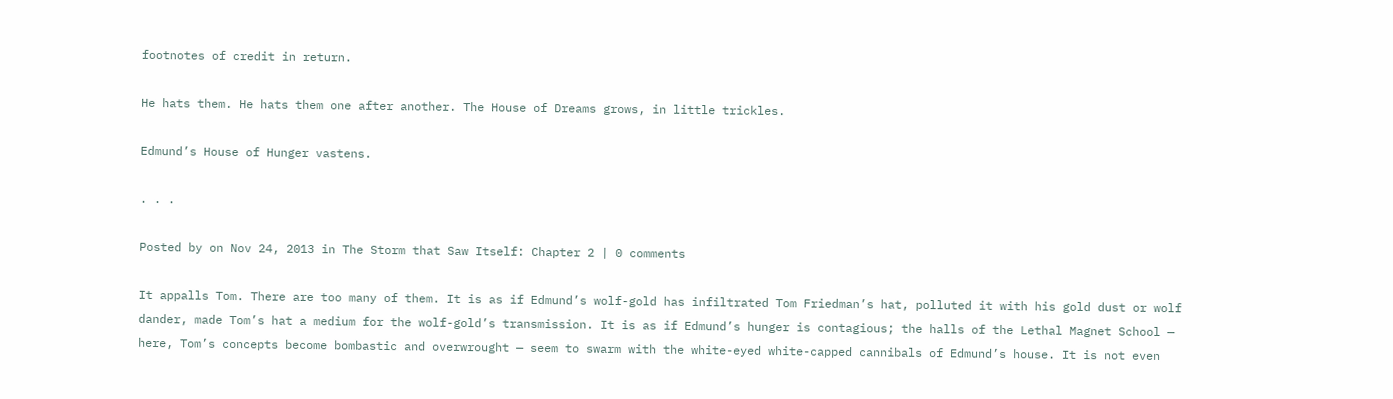footnotes of credit in return.

He hats them. He hats them one after another. The House of Dreams grows, in little trickles.

Edmund’s House of Hunger vastens.

. . .

Posted by on Nov 24, 2013 in The Storm that Saw Itself: Chapter 2 | 0 comments

It appalls Tom. There are too many of them. It is as if Edmund’s wolf-gold has infiltrated Tom Friedman’s hat, polluted it with his gold dust or wolf dander, made Tom’s hat a medium for the wolf-gold’s transmission. It is as if Edmund’s hunger is contagious; the halls of the Lethal Magnet School — here, Tom’s concepts become bombastic and overwrought — seem to swarm with the white-eyed white-capped cannibals of Edmund’s house. It is not even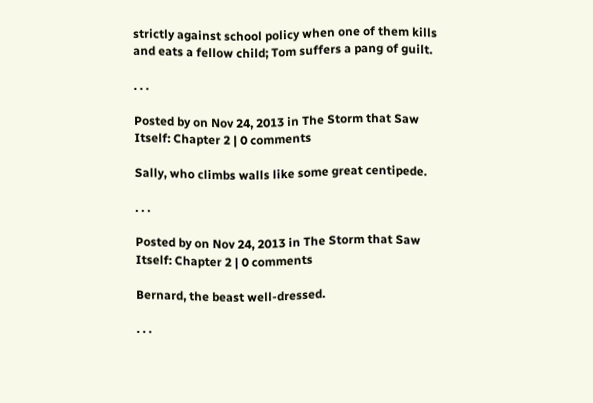strictly against school policy when one of them kills and eats a fellow child; Tom suffers a pang of guilt.

. . .

Posted by on Nov 24, 2013 in The Storm that Saw Itself: Chapter 2 | 0 comments

Sally, who climbs walls like some great centipede.

. . .

Posted by on Nov 24, 2013 in The Storm that Saw Itself: Chapter 2 | 0 comments

Bernard, the beast well-dressed.

. . .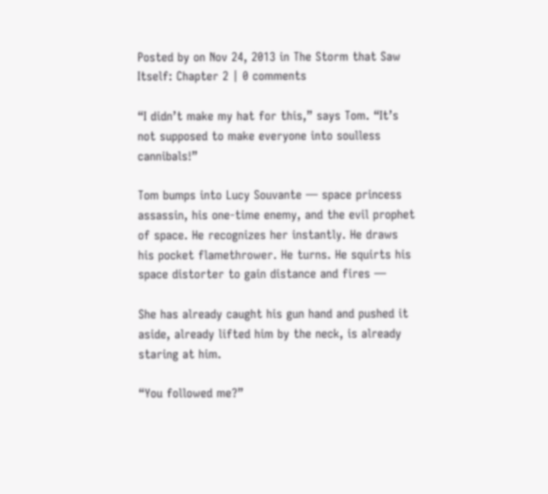Posted by on Nov 24, 2013 in The Storm that Saw Itself: Chapter 2 | 0 comments

“I didn’t make my hat for this,” says Tom. “It’s not supposed to make everyone into soulless cannibals!”

Tom bumps into Lucy Souvante — space princess assassin, his one-time enemy, and the evil prophet of space. He recognizes her instantly. He draws his pocket flamethrower. He turns. He squirts his space distorter to gain distance and fires —

She has already caught his gun hand and pushed it aside, already lifted him by the neck, is already staring at him.

“You followed me?”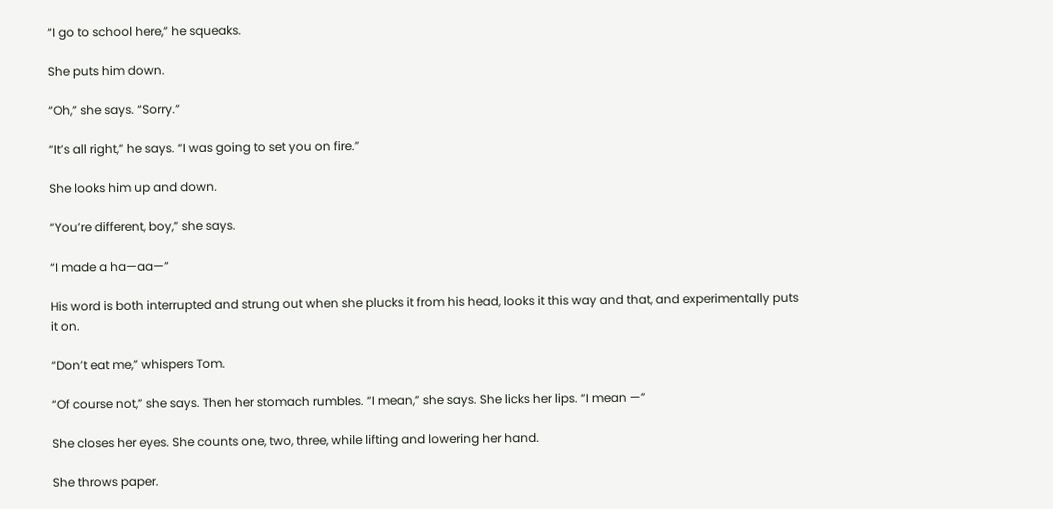“I go to school here,” he squeaks.

She puts him down.

“Oh,” she says. “Sorry.”

“It’s all right,” he says. “I was going to set you on fire.”

She looks him up and down.

“You’re different, boy,” she says.

“I made a ha—aa—”

His word is both interrupted and strung out when she plucks it from his head, looks it this way and that, and experimentally puts it on.

“Don’t eat me,” whispers Tom.

“Of course not,” she says. Then her stomach rumbles. “I mean,” she says. She licks her lips. “I mean —”

She closes her eyes. She counts one, two, three, while lifting and lowering her hand.

She throws paper.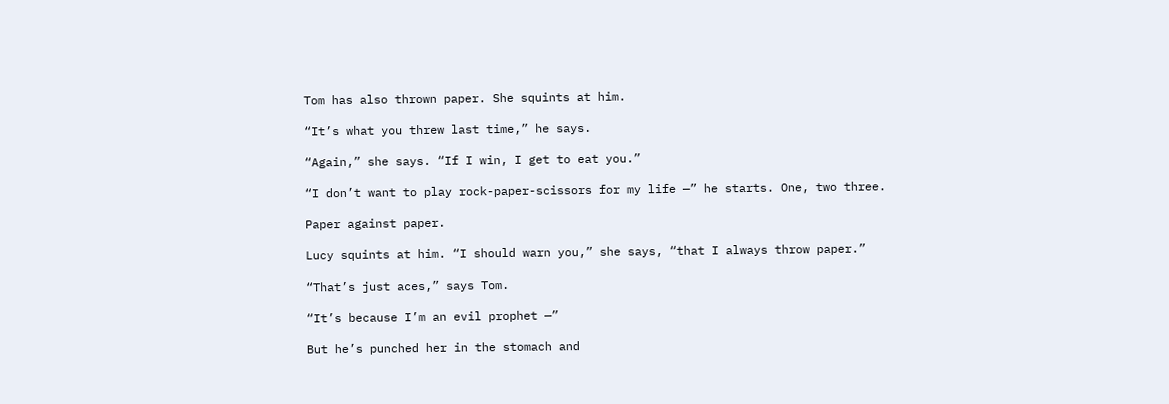Tom has also thrown paper. She squints at him.

“It’s what you threw last time,” he says.

“Again,” she says. “If I win, I get to eat you.”

“I don’t want to play rock-paper-scissors for my life —” he starts. One, two three.

Paper against paper.

Lucy squints at him. “I should warn you,” she says, “that I always throw paper.”

“That’s just aces,” says Tom.

“It’s because I’m an evil prophet —”

But he’s punched her in the stomach and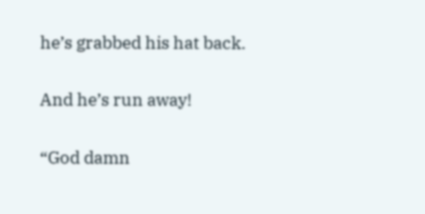he’s grabbed his hat back.

And he’s run away!

“God damn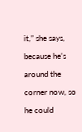it,” she says, because he’s around the corner now, so he could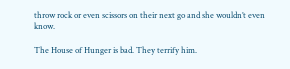throw rock or even scissors on their next go and she wouldn’t even know.

The House of Hunger is bad. They terrify him.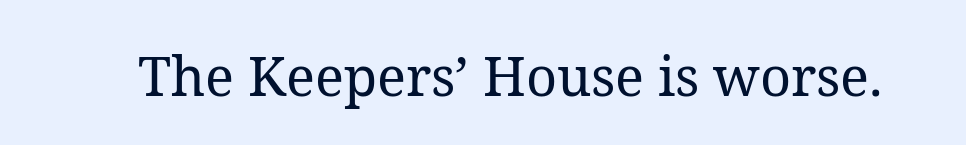The Keepers’ House is worse.